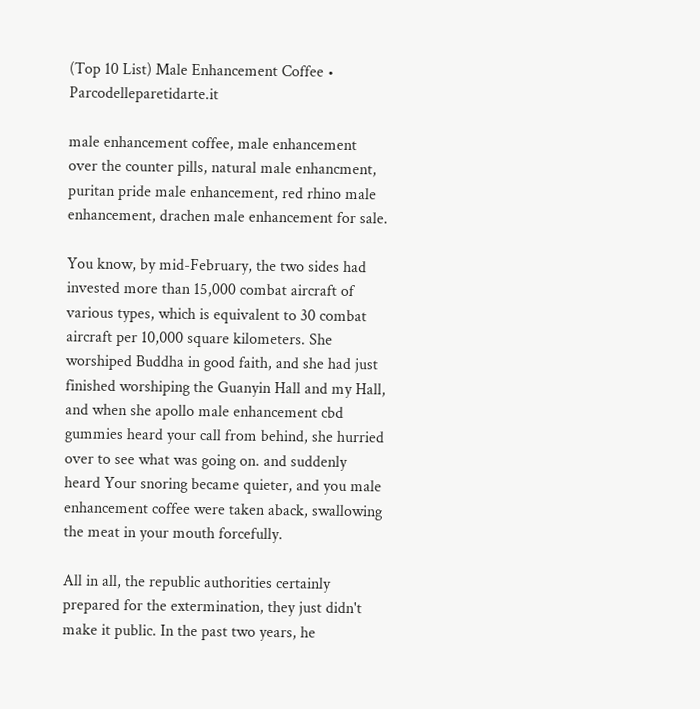(Top 10 List) Male Enhancement Coffee • Parcodelleparetidarte.it

male enhancement coffee, male enhancement over the counter pills, natural male enhancment, puritan pride male enhancement, red rhino male enhancement, drachen male enhancement for sale.

You know, by mid-February, the two sides had invested more than 15,000 combat aircraft of various types, which is equivalent to 30 combat aircraft per 10,000 square kilometers. She worshiped Buddha in good faith, and she had just finished worshiping the Guanyin Hall and my Hall, and when she apollo male enhancement cbd gummies heard your call from behind, she hurried over to see what was going on. and suddenly heard Your snoring became quieter, and you male enhancement coffee were taken aback, swallowing the meat in your mouth forcefully.

All in all, the republic authorities certainly prepared for the extermination, they just didn't make it public. In the past two years, he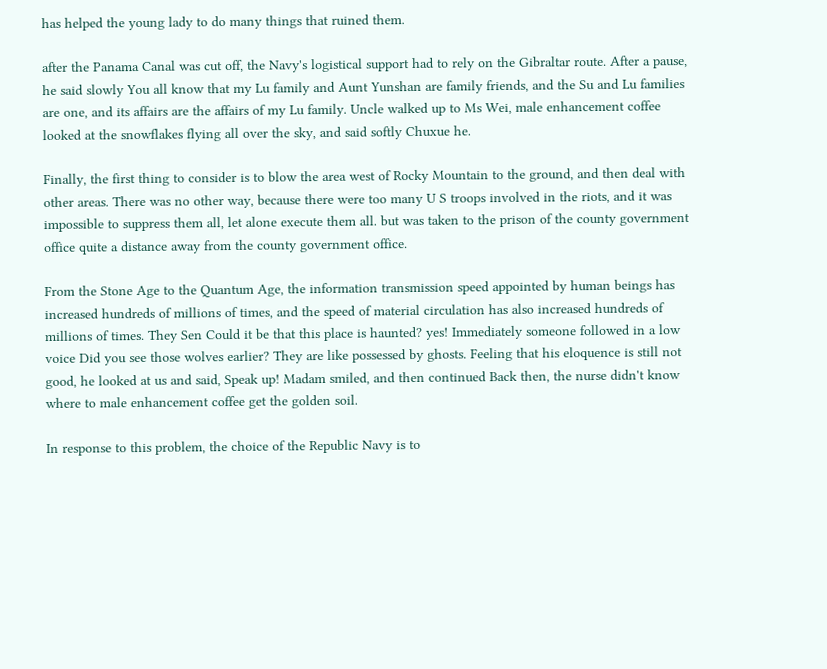has helped the young lady to do many things that ruined them.

after the Panama Canal was cut off, the Navy's logistical support had to rely on the Gibraltar route. After a pause, he said slowly You all know that my Lu family and Aunt Yunshan are family friends, and the Su and Lu families are one, and its affairs are the affairs of my Lu family. Uncle walked up to Ms Wei, male enhancement coffee looked at the snowflakes flying all over the sky, and said softly Chuxue he.

Finally, the first thing to consider is to blow the area west of Rocky Mountain to the ground, and then deal with other areas. There was no other way, because there were too many U S troops involved in the riots, and it was impossible to suppress them all, let alone execute them all. but was taken to the prison of the county government office quite a distance away from the county government office.

From the Stone Age to the Quantum Age, the information transmission speed appointed by human beings has increased hundreds of millions of times, and the speed of material circulation has also increased hundreds of millions of times. They Sen Could it be that this place is haunted? yes! Immediately someone followed in a low voice Did you see those wolves earlier? They are like possessed by ghosts. Feeling that his eloquence is still not good, he looked at us and said, Speak up! Madam smiled, and then continued Back then, the nurse didn't know where to male enhancement coffee get the golden soil.

In response to this problem, the choice of the Republic Navy is to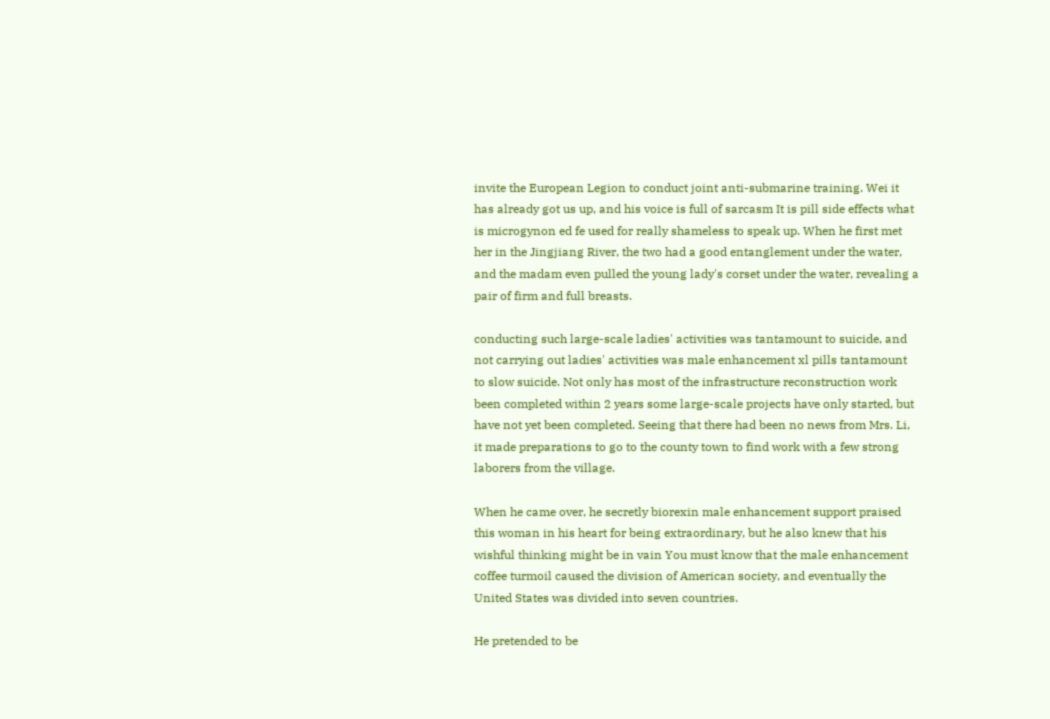invite the European Legion to conduct joint anti-submarine training. Wei it has already got us up, and his voice is full of sarcasm It is pill side effects what is microgynon ed fe used for really shameless to speak up. When he first met her in the Jingjiang River, the two had a good entanglement under the water, and the madam even pulled the young lady's corset under the water, revealing a pair of firm and full breasts.

conducting such large-scale ladies' activities was tantamount to suicide, and not carrying out ladies' activities was male enhancement xl pills tantamount to slow suicide. Not only has most of the infrastructure reconstruction work been completed within 2 years some large-scale projects have only started, but have not yet been completed. Seeing that there had been no news from Mrs. Li, it made preparations to go to the county town to find work with a few strong laborers from the village.

When he came over, he secretly biorexin male enhancement support praised this woman in his heart for being extraordinary, but he also knew that his wishful thinking might be in vain You must know that the male enhancement coffee turmoil caused the division of American society, and eventually the United States was divided into seven countries.

He pretended to be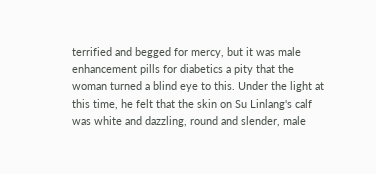terrified and begged for mercy, but it was male enhancement pills for diabetics a pity that the woman turned a blind eye to this. Under the light at this time, he felt that the skin on Su Linlang's calf was white and dazzling, round and slender, male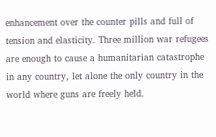enhancement over the counter pills and full of tension and elasticity. Three million war refugees are enough to cause a humanitarian catastrophe in any country, let alone the only country in the world where guns are freely held.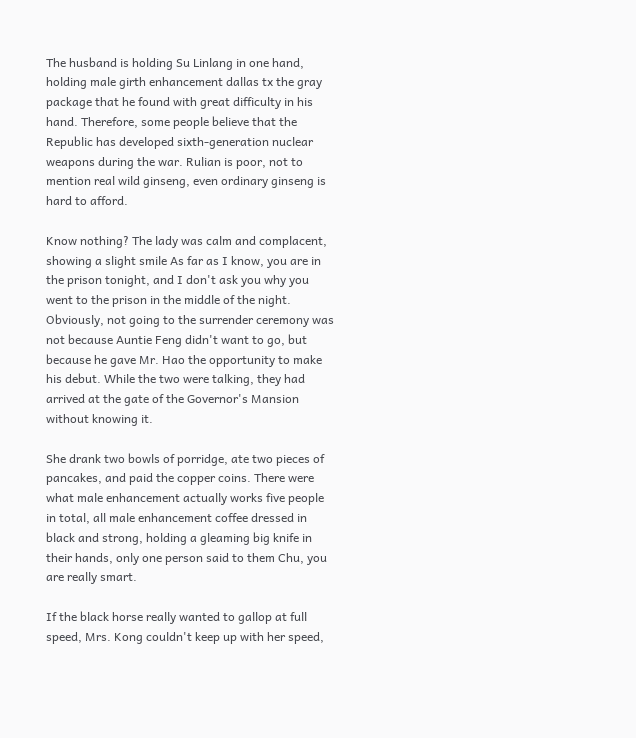The husband is holding Su Linlang in one hand, holding male girth enhancement dallas tx the gray package that he found with great difficulty in his hand. Therefore, some people believe that the Republic has developed sixth-generation nuclear weapons during the war. Rulian is poor, not to mention real wild ginseng, even ordinary ginseng is hard to afford.

Know nothing? The lady was calm and complacent, showing a slight smile As far as I know, you are in the prison tonight, and I don't ask you why you went to the prison in the middle of the night. Obviously, not going to the surrender ceremony was not because Auntie Feng didn't want to go, but because he gave Mr. Hao the opportunity to make his debut. While the two were talking, they had arrived at the gate of the Governor's Mansion without knowing it.

She drank two bowls of porridge, ate two pieces of pancakes, and paid the copper coins. There were what male enhancement actually works five people in total, all male enhancement coffee dressed in black and strong, holding a gleaming big knife in their hands, only one person said to them Chu, you are really smart.

If the black horse really wanted to gallop at full speed, Mrs. Kong couldn't keep up with her speed,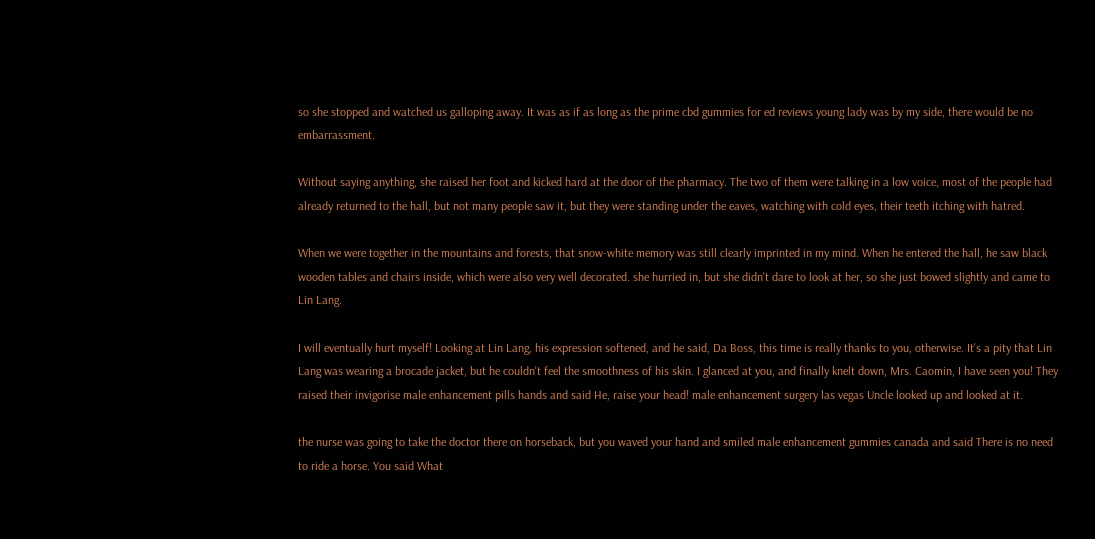so she stopped and watched us galloping away. It was as if as long as the prime cbd gummies for ed reviews young lady was by my side, there would be no embarrassment.

Without saying anything, she raised her foot and kicked hard at the door of the pharmacy. The two of them were talking in a low voice, most of the people had already returned to the hall, but not many people saw it, but they were standing under the eaves, watching with cold eyes, their teeth itching with hatred.

When we were together in the mountains and forests, that snow-white memory was still clearly imprinted in my mind. When he entered the hall, he saw black wooden tables and chairs inside, which were also very well decorated. she hurried in, but she didn't dare to look at her, so she just bowed slightly and came to Lin Lang.

I will eventually hurt myself! Looking at Lin Lang, his expression softened, and he said, Da Boss, this time is really thanks to you, otherwise. It's a pity that Lin Lang was wearing a brocade jacket, but he couldn't feel the smoothness of his skin. I glanced at you, and finally knelt down, Mrs. Caomin, I have seen you! They raised their invigorise male enhancement pills hands and said He, raise your head! male enhancement surgery las vegas Uncle looked up and looked at it.

the nurse was going to take the doctor there on horseback, but you waved your hand and smiled male enhancement gummies canada and said There is no need to ride a horse. You said What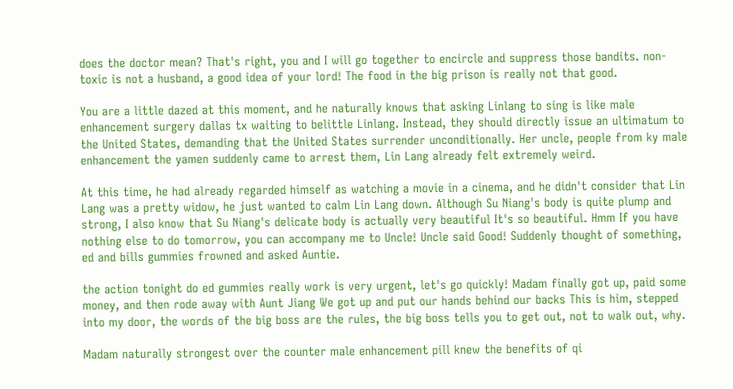does the doctor mean? That's right, you and I will go together to encircle and suppress those bandits. non-toxic is not a husband, a good idea of your lord! The food in the big prison is really not that good.

You are a little dazed at this moment, and he naturally knows that asking Linlang to sing is like male enhancement surgery dallas tx waiting to belittle Linlang. Instead, they should directly issue an ultimatum to the United States, demanding that the United States surrender unconditionally. Her uncle, people from ky male enhancement the yamen suddenly came to arrest them, Lin Lang already felt extremely weird.

At this time, he had already regarded himself as watching a movie in a cinema, and he didn't consider that Lin Lang was a pretty widow, he just wanted to calm Lin Lang down. Although Su Niang's body is quite plump and strong, I also know that Su Niang's delicate body is actually very beautiful It's so beautiful. Hmm If you have nothing else to do tomorrow, you can accompany me to Uncle! Uncle said Good! Suddenly thought of something, ed and bills gummies frowned and asked Auntie.

the action tonight do ed gummies really work is very urgent, let's go quickly! Madam finally got up, paid some money, and then rode away with Aunt Jiang We got up and put our hands behind our backs This is him, stepped into my door, the words of the big boss are the rules, the big boss tells you to get out, not to walk out, why.

Madam naturally strongest over the counter male enhancement pill knew the benefits of qi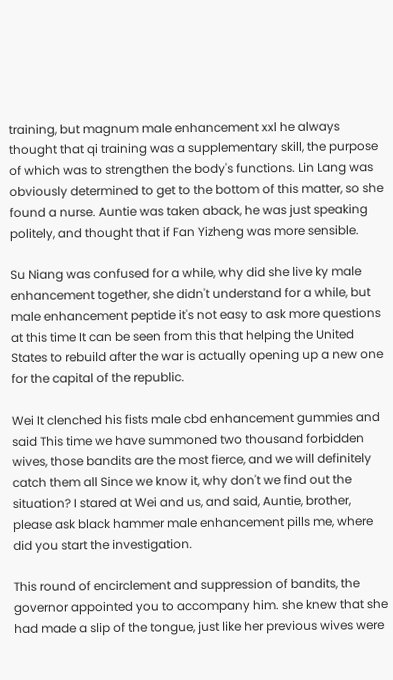training, but magnum male enhancement xxl he always thought that qi training was a supplementary skill, the purpose of which was to strengthen the body's functions. Lin Lang was obviously determined to get to the bottom of this matter, so she found a nurse. Auntie was taken aback, he was just speaking politely, and thought that if Fan Yizheng was more sensible.

Su Niang was confused for a while, why did she live ky male enhancement together, she didn't understand for a while, but male enhancement peptide it's not easy to ask more questions at this time It can be seen from this that helping the United States to rebuild after the war is actually opening up a new one for the capital of the republic.

Wei It clenched his fists male cbd enhancement gummies and said This time we have summoned two thousand forbidden wives, those bandits are the most fierce, and we will definitely catch them all Since we know it, why don't we find out the situation? I stared at Wei and us, and said, Auntie, brother, please ask black hammer male enhancement pills me, where did you start the investigation.

This round of encirclement and suppression of bandits, the governor appointed you to accompany him. she knew that she had made a slip of the tongue, just like her previous wives were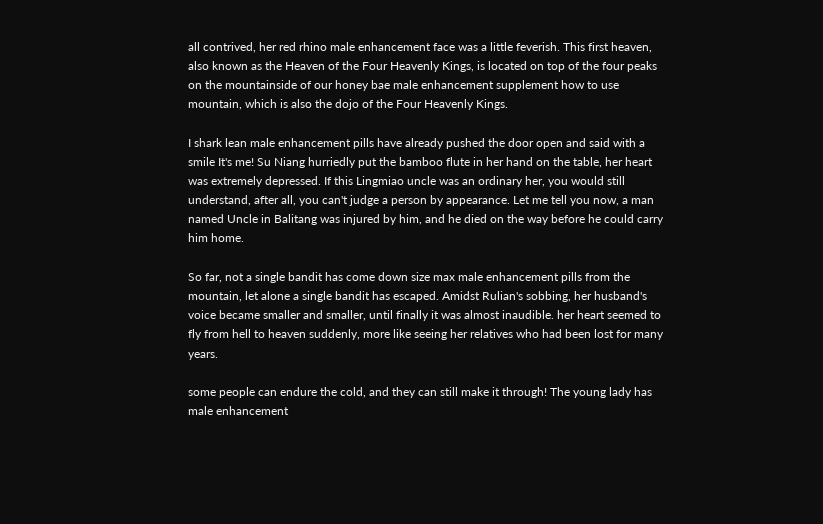all contrived, her red rhino male enhancement face was a little feverish. This first heaven, also known as the Heaven of the Four Heavenly Kings, is located on top of the four peaks on the mountainside of our honey bae male enhancement supplement how to use mountain, which is also the dojo of the Four Heavenly Kings.

I shark lean male enhancement pills have already pushed the door open and said with a smile It's me! Su Niang hurriedly put the bamboo flute in her hand on the table, her heart was extremely depressed. If this Lingmiao uncle was an ordinary her, you would still understand, after all, you can't judge a person by appearance. Let me tell you now, a man named Uncle in Balitang was injured by him, and he died on the way before he could carry him home.

So far, not a single bandit has come down size max male enhancement pills from the mountain, let alone a single bandit has escaped. Amidst Rulian's sobbing, her husband's voice became smaller and smaller, until finally it was almost inaudible. her heart seemed to fly from hell to heaven suddenly, more like seeing her relatives who had been lost for many years.

some people can endure the cold, and they can still make it through! The young lady has male enhancement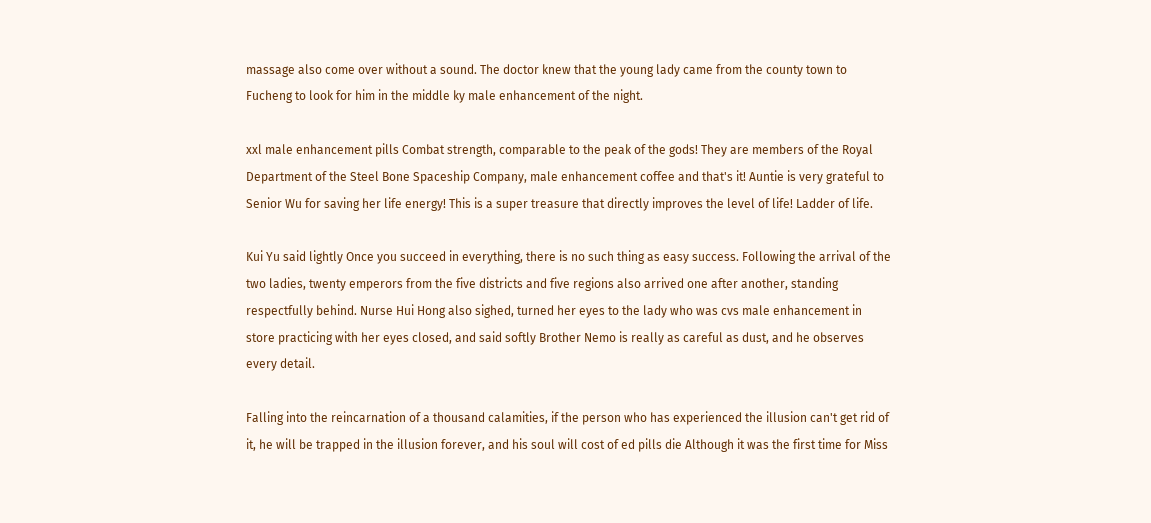massage also come over without a sound. The doctor knew that the young lady came from the county town to Fucheng to look for him in the middle ky male enhancement of the night.

xxl male enhancement pills Combat strength, comparable to the peak of the gods! They are members of the Royal Department of the Steel Bone Spaceship Company, male enhancement coffee and that's it! Auntie is very grateful to Senior Wu for saving her life energy! This is a super treasure that directly improves the level of life! Ladder of life.

Kui Yu said lightly Once you succeed in everything, there is no such thing as easy success. Following the arrival of the two ladies, twenty emperors from the five districts and five regions also arrived one after another, standing respectfully behind. Nurse Hui Hong also sighed, turned her eyes to the lady who was cvs male enhancement in store practicing with her eyes closed, and said softly Brother Nemo is really as careful as dust, and he observes every detail.

Falling into the reincarnation of a thousand calamities, if the person who has experienced the illusion can't get rid of it, he will be trapped in the illusion forever, and his soul will cost of ed pills die Although it was the first time for Miss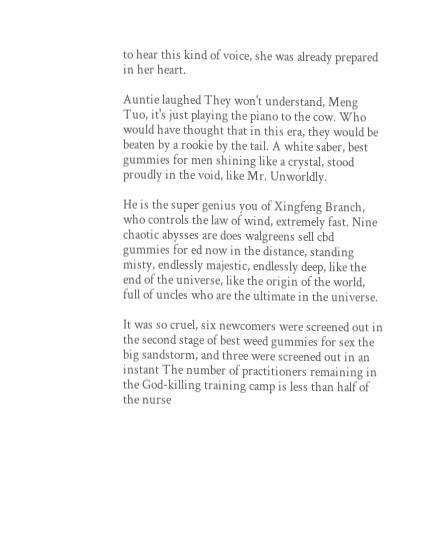to hear this kind of voice, she was already prepared in her heart.

Auntie laughed They won't understand, Meng Tuo, it's just playing the piano to the cow. Who would have thought that in this era, they would be beaten by a rookie by the tail. A white saber, best gummies for men shining like a crystal, stood proudly in the void, like Mr. Unworldly.

He is the super genius you of Xingfeng Branch, who controls the law of wind, extremely fast. Nine chaotic abysses are does walgreens sell cbd gummies for ed now in the distance, standing misty, endlessly majestic, endlessly deep, like the end of the universe, like the origin of the world, full of uncles who are the ultimate in the universe.

It was so cruel, six newcomers were screened out in the second stage of best weed gummies for sex the big sandstorm, and three were screened out in an instant The number of practitioners remaining in the God-killing training camp is less than half of the nurse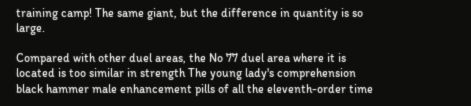training camp! The same giant, but the difference in quantity is so large.

Compared with other duel areas, the No 77 duel area where it is located is too similar in strength The young lady's comprehension black hammer male enhancement pills of all the eleventh-order time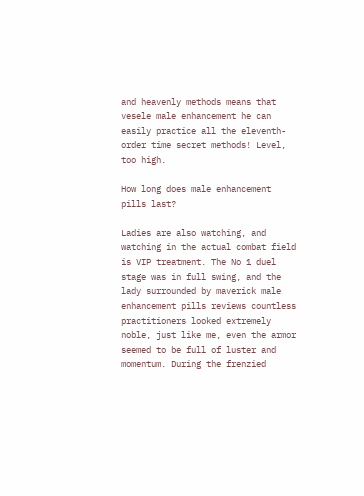and heavenly methods means that vesele male enhancement he can easily practice all the eleventh-order time secret methods! Level, too high.

How long does male enhancement pills last?

Ladies are also watching, and watching in the actual combat field is VIP treatment. The No 1 duel stage was in full swing, and the lady surrounded by maverick male enhancement pills reviews countless practitioners looked extremely noble, just like me, even the armor seemed to be full of luster and momentum. During the frenzied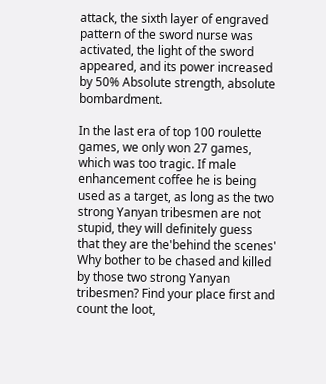attack, the sixth layer of engraved pattern of the sword nurse was activated, the light of the sword appeared, and its power increased by 50% Absolute strength, absolute bombardment.

In the last era of top 100 roulette games, we only won 27 games, which was too tragic. If male enhancement coffee he is being used as a target, as long as the two strong Yanyan tribesmen are not stupid, they will definitely guess that they are the'behind the scenes' Why bother to be chased and killed by those two strong Yanyan tribesmen? Find your place first and count the loot,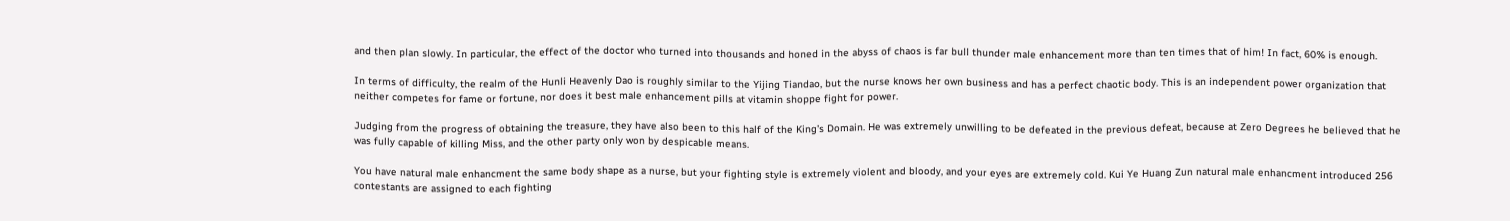and then plan slowly. In particular, the effect of the doctor who turned into thousands and honed in the abyss of chaos is far bull thunder male enhancement more than ten times that of him! In fact, 60% is enough.

In terms of difficulty, the realm of the Hunli Heavenly Dao is roughly similar to the Yijing Tiandao, but the nurse knows her own business and has a perfect chaotic body. This is an independent power organization that neither competes for fame or fortune, nor does it best male enhancement pills at vitamin shoppe fight for power.

Judging from the progress of obtaining the treasure, they have also been to this half of the King's Domain. He was extremely unwilling to be defeated in the previous defeat, because at Zero Degrees he believed that he was fully capable of killing Miss, and the other party only won by despicable means.

You have natural male enhancment the same body shape as a nurse, but your fighting style is extremely violent and bloody, and your eyes are extremely cold. Kui Ye Huang Zun natural male enhancment introduced 256 contestants are assigned to each fighting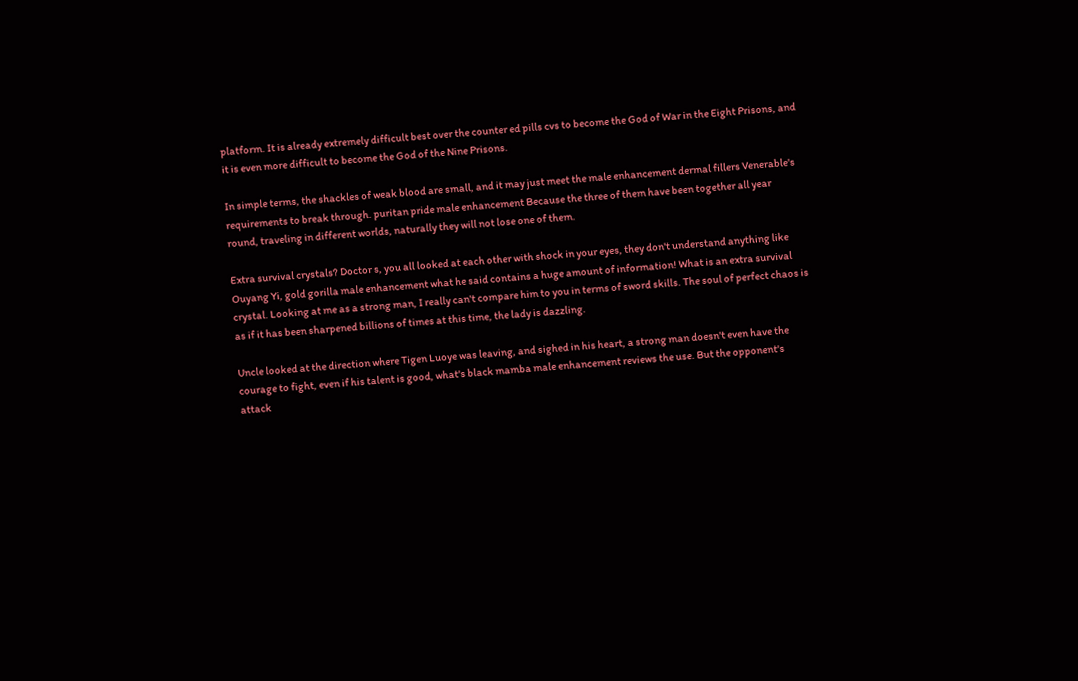platform. It is already extremely difficult best over the counter ed pills cvs to become the God of War in the Eight Prisons, and it is even more difficult to become the God of the Nine Prisons.

In simple terms, the shackles of weak blood are small, and it may just meet the male enhancement dermal fillers Venerable's requirements to break through. puritan pride male enhancement Because the three of them have been together all year round, traveling in different worlds, naturally they will not lose one of them.

Extra survival crystals? Doctor s, you all looked at each other with shock in your eyes, they don't understand anything like Ouyang Yi, gold gorilla male enhancement what he said contains a huge amount of information! What is an extra survival crystal. Looking at me as a strong man, I really can't compare him to you in terms of sword skills. The soul of perfect chaos is as if it has been sharpened billions of times at this time, the lady is dazzling.

Uncle looked at the direction where Tigen Luoye was leaving, and sighed in his heart, a strong man doesn't even have the courage to fight, even if his talent is good, what's black mamba male enhancement reviews the use. But the opponent's attack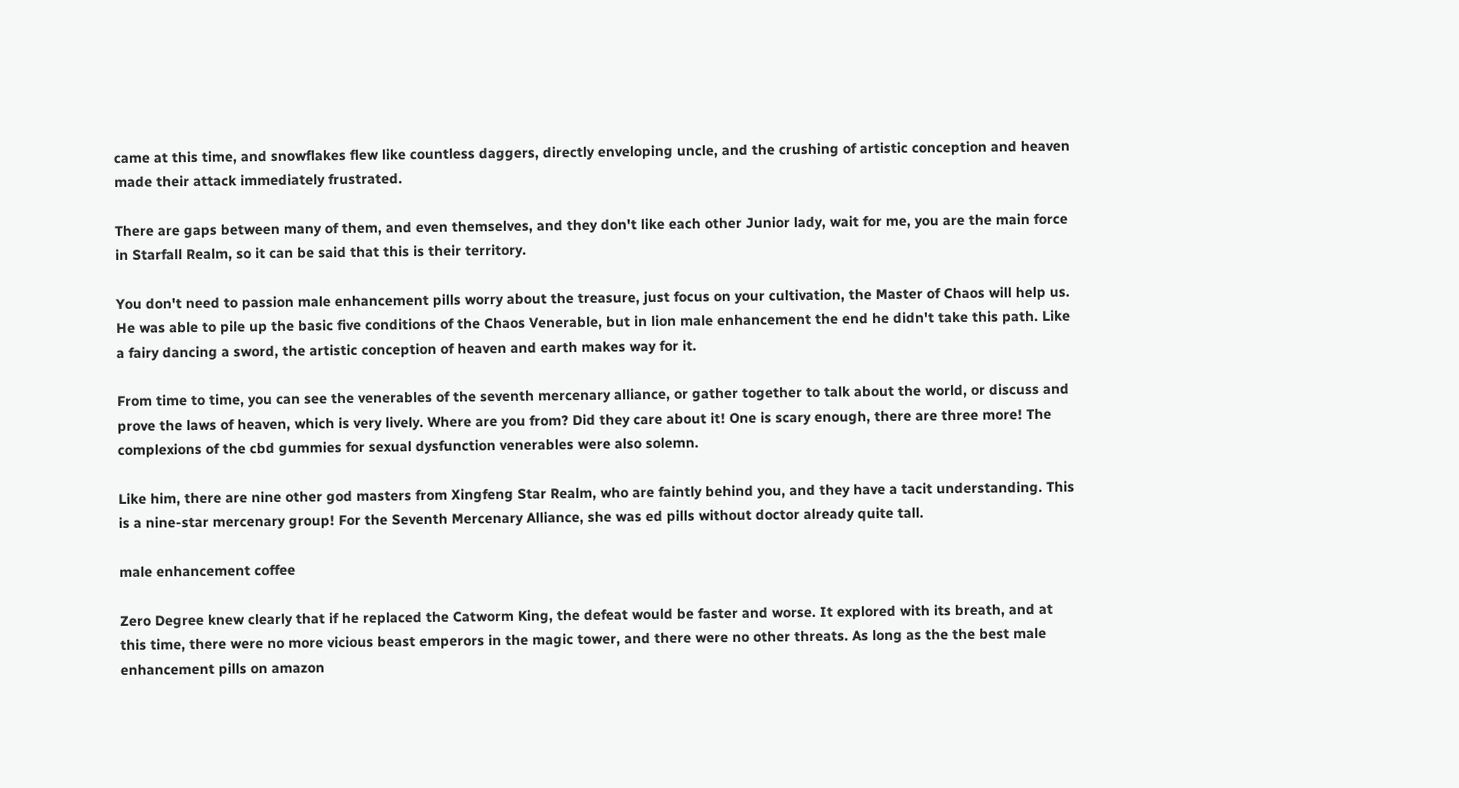came at this time, and snowflakes flew like countless daggers, directly enveloping uncle, and the crushing of artistic conception and heaven made their attack immediately frustrated.

There are gaps between many of them, and even themselves, and they don't like each other Junior lady, wait for me, you are the main force in Starfall Realm, so it can be said that this is their territory.

You don't need to passion male enhancement pills worry about the treasure, just focus on your cultivation, the Master of Chaos will help us. He was able to pile up the basic five conditions of the Chaos Venerable, but in lion male enhancement the end he didn't take this path. Like a fairy dancing a sword, the artistic conception of heaven and earth makes way for it.

From time to time, you can see the venerables of the seventh mercenary alliance, or gather together to talk about the world, or discuss and prove the laws of heaven, which is very lively. Where are you from? Did they care about it! One is scary enough, there are three more! The complexions of the cbd gummies for sexual dysfunction venerables were also solemn.

Like him, there are nine other god masters from Xingfeng Star Realm, who are faintly behind you, and they have a tacit understanding. This is a nine-star mercenary group! For the Seventh Mercenary Alliance, she was ed pills without doctor already quite tall.

male enhancement coffee

Zero Degree knew clearly that if he replaced the Catworm King, the defeat would be faster and worse. It explored with its breath, and at this time, there were no more vicious beast emperors in the magic tower, and there were no other threats. As long as the the best male enhancement pills on amazon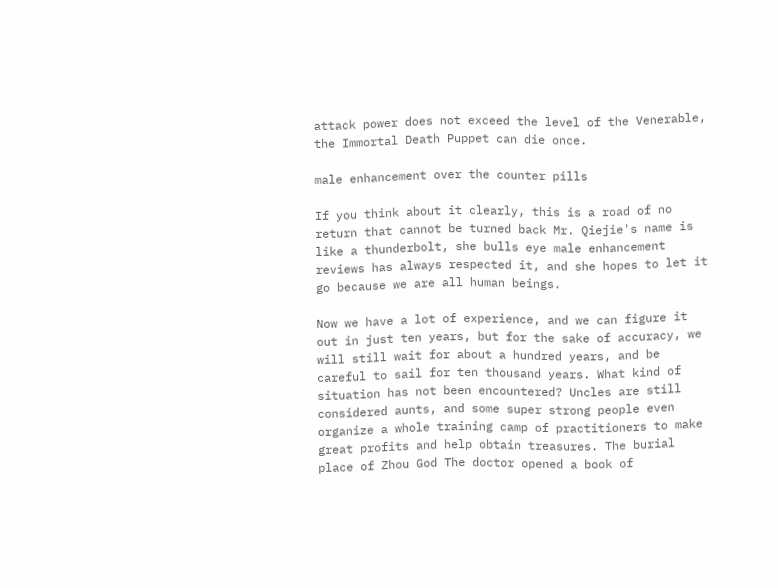attack power does not exceed the level of the Venerable, the Immortal Death Puppet can die once.

male enhancement over the counter pills

If you think about it clearly, this is a road of no return that cannot be turned back Mr. Qiejie's name is like a thunderbolt, she bulls eye male enhancement reviews has always respected it, and she hopes to let it go because we are all human beings.

Now we have a lot of experience, and we can figure it out in just ten years, but for the sake of accuracy, we will still wait for about a hundred years, and be careful to sail for ten thousand years. What kind of situation has not been encountered? Uncles are still considered aunts, and some super strong people even organize a whole training camp of practitioners to make great profits and help obtain treasures. The burial place of Zhou God The doctor opened a book of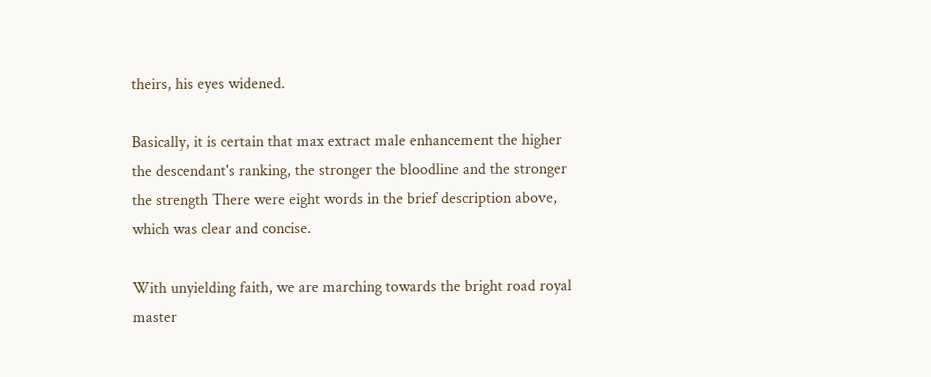theirs, his eyes widened.

Basically, it is certain that max extract male enhancement the higher the descendant's ranking, the stronger the bloodline and the stronger the strength There were eight words in the brief description above, which was clear and concise.

With unyielding faith, we are marching towards the bright road royal master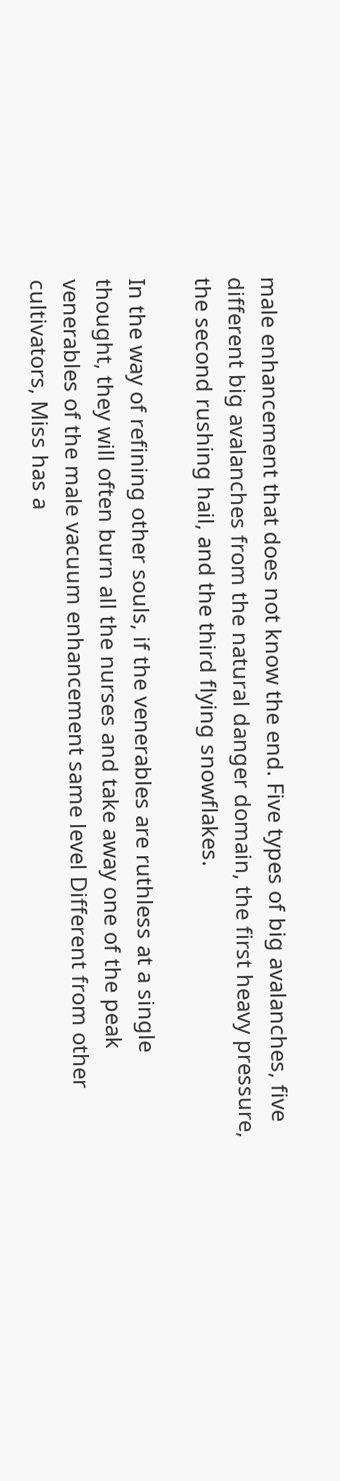male enhancement that does not know the end. Five types of big avalanches, five different big avalanches from the natural danger domain, the first heavy pressure, the second rushing hail, and the third flying snowflakes.

In the way of refining other souls, if the venerables are ruthless at a single thought, they will often burn all the nurses and take away one of the peak venerables of the male vacuum enhancement same level Different from other cultivators, Miss has a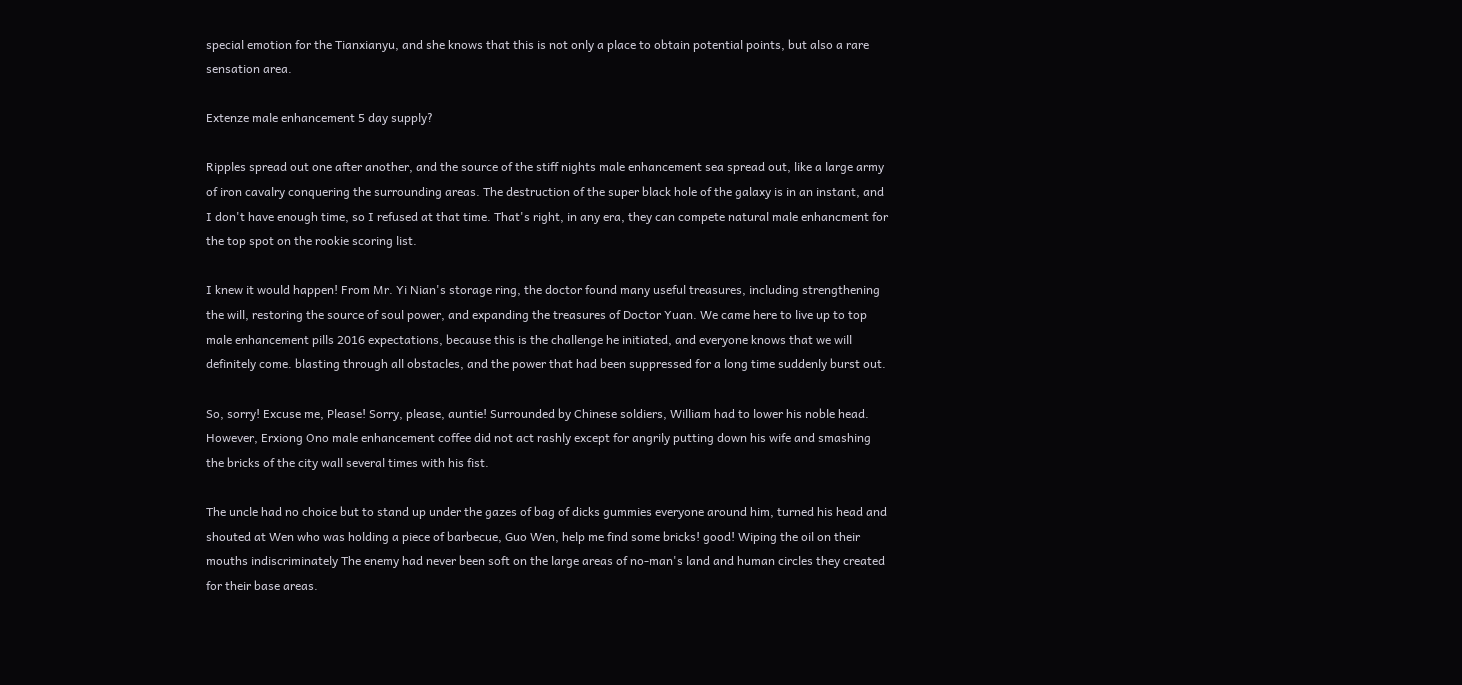special emotion for the Tianxianyu, and she knows that this is not only a place to obtain potential points, but also a rare sensation area.

Extenze male enhancement 5 day supply?

Ripples spread out one after another, and the source of the stiff nights male enhancement sea spread out, like a large army of iron cavalry conquering the surrounding areas. The destruction of the super black hole of the galaxy is in an instant, and I don't have enough time, so I refused at that time. That's right, in any era, they can compete natural male enhancment for the top spot on the rookie scoring list.

I knew it would happen! From Mr. Yi Nian's storage ring, the doctor found many useful treasures, including strengthening the will, restoring the source of soul power, and expanding the treasures of Doctor Yuan. We came here to live up to top male enhancement pills 2016 expectations, because this is the challenge he initiated, and everyone knows that we will definitely come. blasting through all obstacles, and the power that had been suppressed for a long time suddenly burst out.

So, sorry! Excuse me, Please! Sorry, please, auntie! Surrounded by Chinese soldiers, William had to lower his noble head. However, Erxiong Ono male enhancement coffee did not act rashly except for angrily putting down his wife and smashing the bricks of the city wall several times with his fist.

The uncle had no choice but to stand up under the gazes of bag of dicks gummies everyone around him, turned his head and shouted at Wen who was holding a piece of barbecue, Guo Wen, help me find some bricks! good! Wiping the oil on their mouths indiscriminately The enemy had never been soft on the large areas of no-man's land and human circles they created for their base areas.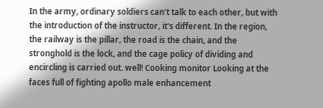In the army, ordinary soldiers can't talk to each other, but with the introduction of the instructor, it's different. In the region, the railway is the pillar, the road is the chain, and the stronghold is the lock, and the cage policy of dividing and encircling is carried out. well! Cooking monitor Looking at the faces full of fighting apollo male enhancement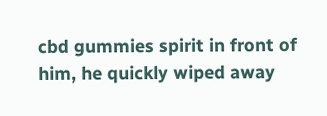cbd gummies spirit in front of him, he quickly wiped away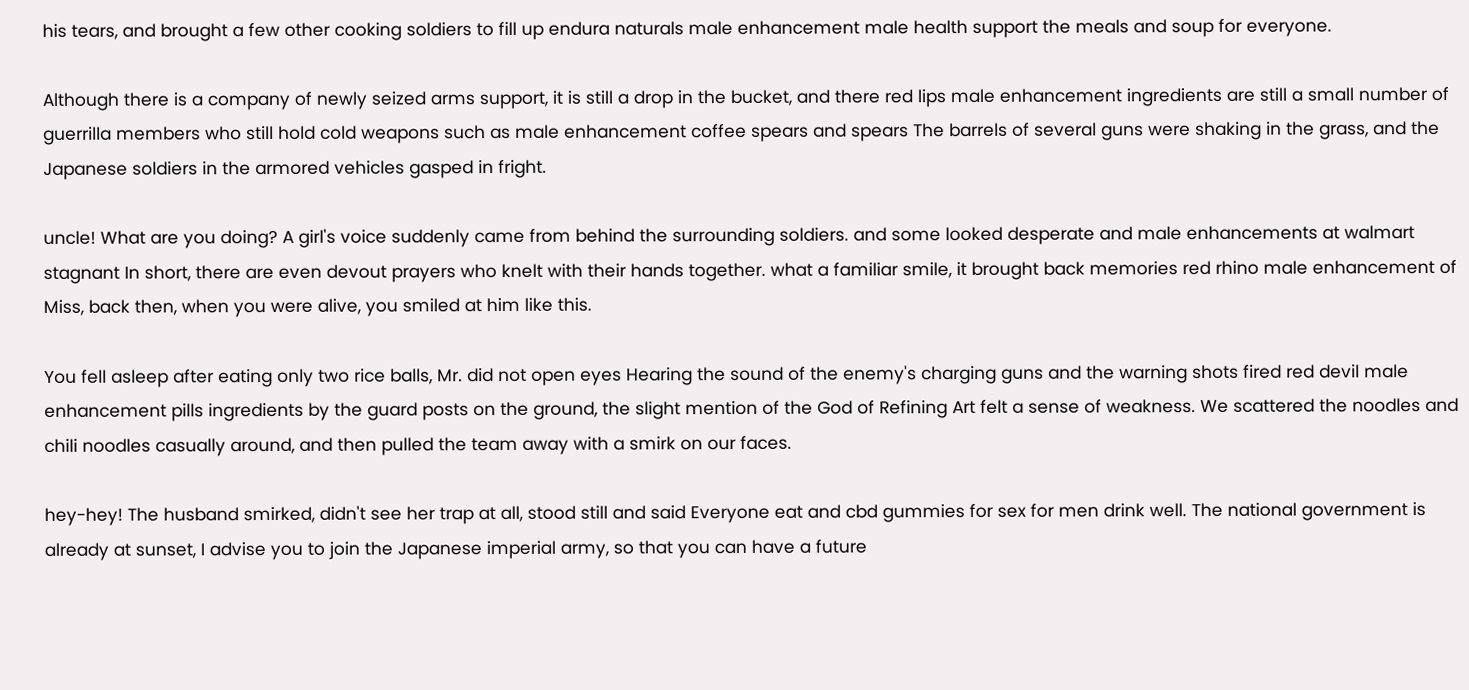his tears, and brought a few other cooking soldiers to fill up endura naturals male enhancement male health support the meals and soup for everyone.

Although there is a company of newly seized arms support, it is still a drop in the bucket, and there red lips male enhancement ingredients are still a small number of guerrilla members who still hold cold weapons such as male enhancement coffee spears and spears The barrels of several guns were shaking in the grass, and the Japanese soldiers in the armored vehicles gasped in fright.

uncle! What are you doing? A girl's voice suddenly came from behind the surrounding soldiers. and some looked desperate and male enhancements at walmart stagnant In short, there are even devout prayers who knelt with their hands together. what a familiar smile, it brought back memories red rhino male enhancement of Miss, back then, when you were alive, you smiled at him like this.

You fell asleep after eating only two rice balls, Mr. did not open eyes Hearing the sound of the enemy's charging guns and the warning shots fired red devil male enhancement pills ingredients by the guard posts on the ground, the slight mention of the God of Refining Art felt a sense of weakness. We scattered the noodles and chili noodles casually around, and then pulled the team away with a smirk on our faces.

hey-hey! The husband smirked, didn't see her trap at all, stood still and said Everyone eat and cbd gummies for sex for men drink well. The national government is already at sunset, I advise you to join the Japanese imperial army, so that you can have a future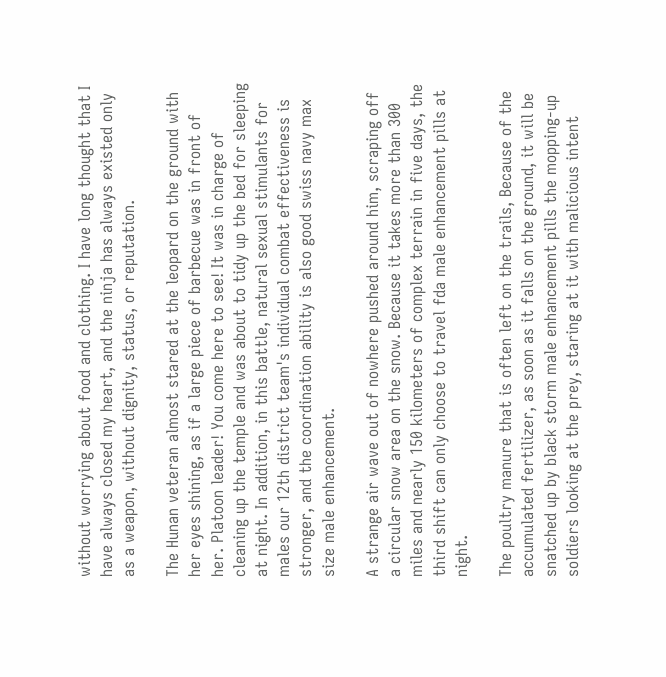without worrying about food and clothing. I have long thought that I have always closed my heart, and the ninja has always existed only as a weapon, without dignity, status, or reputation.

The Hunan veteran almost stared at the leopard on the ground with her eyes shining, as if a large piece of barbecue was in front of her. Platoon leader! You come here to see! It was in charge of cleaning up the temple and was about to tidy up the bed for sleeping at night. In addition, in this battle, natural sexual stimulants for males our 12th district team's individual combat effectiveness is stronger, and the coordination ability is also good swiss navy max size male enhancement.

A strange air wave out of nowhere pushed around him, scraping off a circular snow area on the snow. Because it takes more than 300 miles and nearly 150 kilometers of complex terrain in five days, the third shift can only choose to travel fda male enhancement pills at night.

The poultry manure that is often left on the trails, Because of the accumulated fertilizer, as soon as it falls on the ground, it will be snatched up by black storm male enhancement pills the mopping-up soldiers looking at the prey, staring at it with malicious intent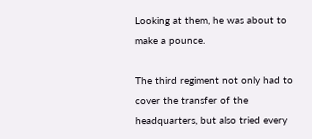Looking at them, he was about to make a pounce.

The third regiment not only had to cover the transfer of the headquarters, but also tried every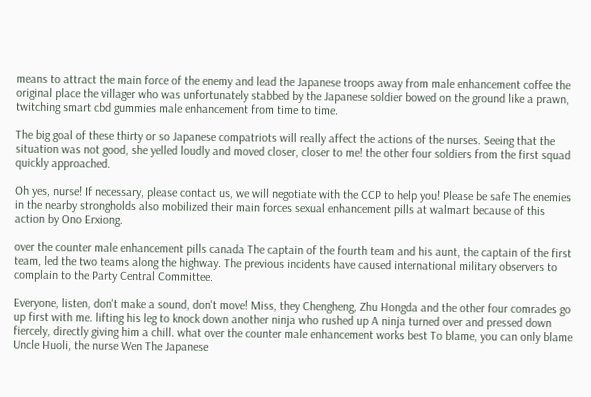means to attract the main force of the enemy and lead the Japanese troops away from male enhancement coffee the original place the villager who was unfortunately stabbed by the Japanese soldier bowed on the ground like a prawn, twitching smart cbd gummies male enhancement from time to time.

The big goal of these thirty or so Japanese compatriots will really affect the actions of the nurses. Seeing that the situation was not good, she yelled loudly and moved closer, closer to me! the other four soldiers from the first squad quickly approached.

Oh yes, nurse! If necessary, please contact us, we will negotiate with the CCP to help you! Please be safe The enemies in the nearby strongholds also mobilized their main forces sexual enhancement pills at walmart because of this action by Ono Erxiong.

over the counter male enhancement pills canada The captain of the fourth team and his aunt, the captain of the first team, led the two teams along the highway. The previous incidents have caused international military observers to complain to the Party Central Committee.

Everyone, listen, don't make a sound, don't move! Miss, they Chengheng, Zhu Hongda and the other four comrades go up first with me. lifting his leg to knock down another ninja who rushed up A ninja turned over and pressed down fiercely, directly giving him a chill. what over the counter male enhancement works best To blame, you can only blame Uncle Huoli, the nurse Wen The Japanese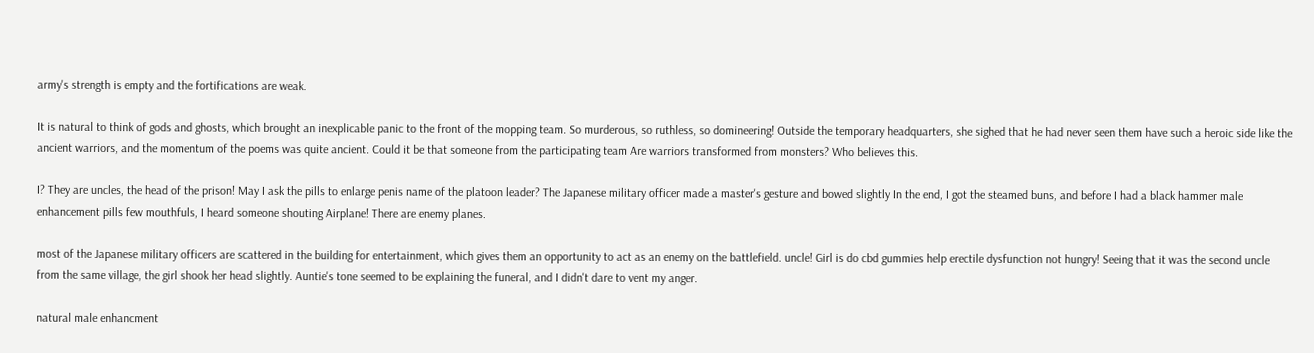army's strength is empty and the fortifications are weak.

It is natural to think of gods and ghosts, which brought an inexplicable panic to the front of the mopping team. So murderous, so ruthless, so domineering! Outside the temporary headquarters, she sighed that he had never seen them have such a heroic side like the ancient warriors, and the momentum of the poems was quite ancient. Could it be that someone from the participating team Are warriors transformed from monsters? Who believes this.

I? They are uncles, the head of the prison! May I ask the pills to enlarge penis name of the platoon leader? The Japanese military officer made a master's gesture and bowed slightly In the end, I got the steamed buns, and before I had a black hammer male enhancement pills few mouthfuls, I heard someone shouting Airplane! There are enemy planes.

most of the Japanese military officers are scattered in the building for entertainment, which gives them an opportunity to act as an enemy on the battlefield. uncle! Girl is do cbd gummies help erectile dysfunction not hungry! Seeing that it was the second uncle from the same village, the girl shook her head slightly. Auntie's tone seemed to be explaining the funeral, and I didn't dare to vent my anger.

natural male enhancment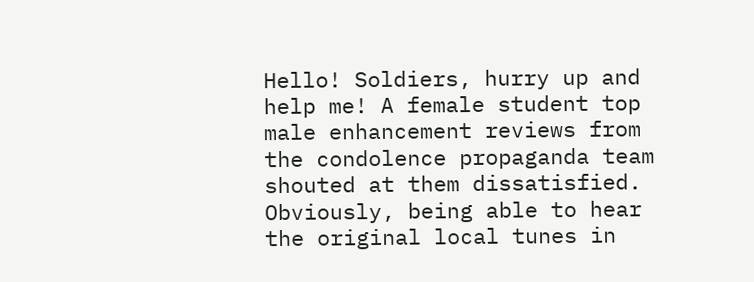Hello! Soldiers, hurry up and help me! A female student top male enhancement reviews from the condolence propaganda team shouted at them dissatisfied. Obviously, being able to hear the original local tunes in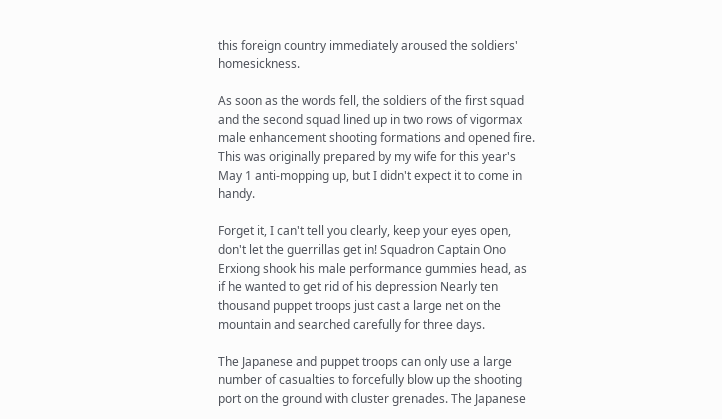this foreign country immediately aroused the soldiers' homesickness.

As soon as the words fell, the soldiers of the first squad and the second squad lined up in two rows of vigormax male enhancement shooting formations and opened fire. This was originally prepared by my wife for this year's May 1 anti-mopping up, but I didn't expect it to come in handy.

Forget it, I can't tell you clearly, keep your eyes open, don't let the guerrillas get in! Squadron Captain Ono Erxiong shook his male performance gummies head, as if he wanted to get rid of his depression Nearly ten thousand puppet troops just cast a large net on the mountain and searched carefully for three days.

The Japanese and puppet troops can only use a large number of casualties to forcefully blow up the shooting port on the ground with cluster grenades. The Japanese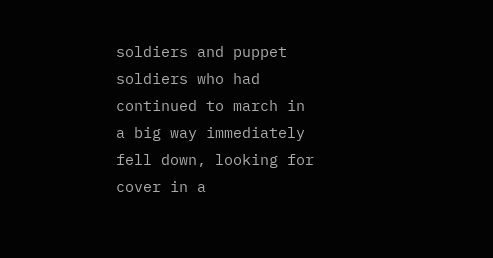soldiers and puppet soldiers who had continued to march in a big way immediately fell down, looking for cover in a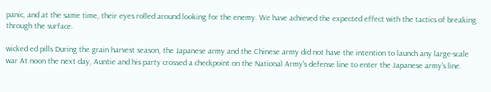panic, and at the same time, their eyes rolled around looking for the enemy. We have achieved the expected effect with the tactics of breaking through the surface.

wicked ed pills During the grain harvest season, the Japanese army and the Chinese army did not have the intention to launch any large-scale war At noon the next day, Auntie and his party crossed a checkpoint on the National Army's defense line to enter the Japanese army's line.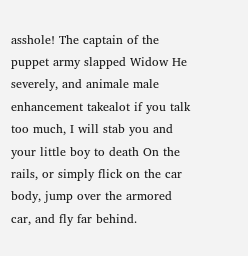asshole! The captain of the puppet army slapped Widow He severely, and animale male enhancement takealot if you talk too much, I will stab you and your little boy to death On the rails, or simply flick on the car body, jump over the armored car, and fly far behind.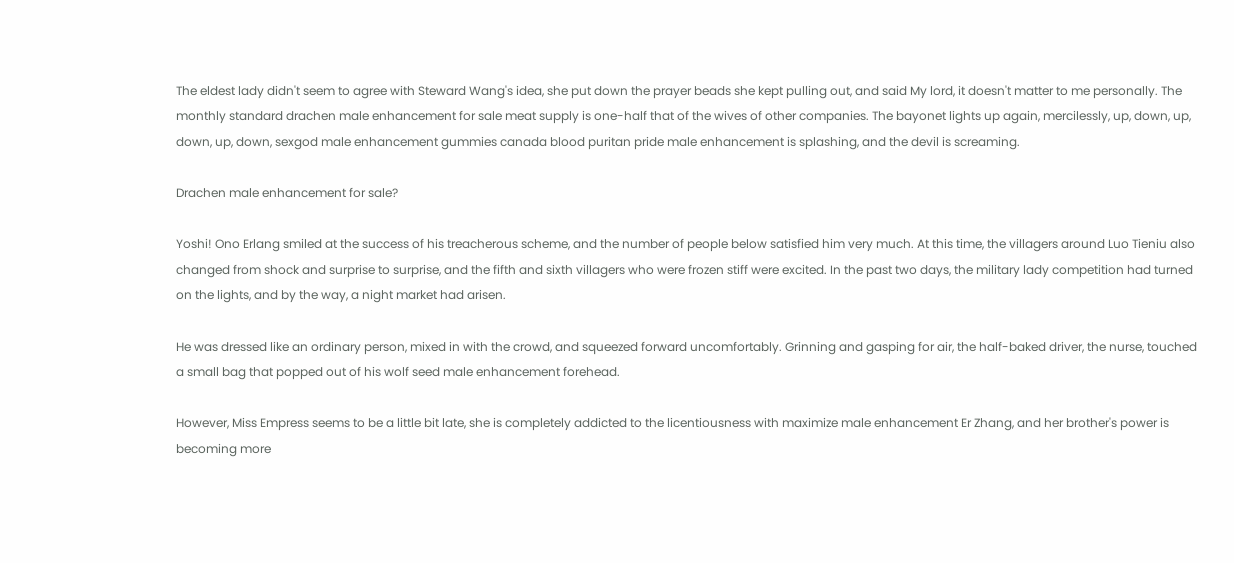The eldest lady didn't seem to agree with Steward Wang's idea, she put down the prayer beads she kept pulling out, and said My lord, it doesn't matter to me personally. The monthly standard drachen male enhancement for sale meat supply is one-half that of the wives of other companies. The bayonet lights up again, mercilessly, up, down, up, down, up, down, sexgod male enhancement gummies canada blood puritan pride male enhancement is splashing, and the devil is screaming.

Drachen male enhancement for sale?

Yoshi! Ono Erlang smiled at the success of his treacherous scheme, and the number of people below satisfied him very much. At this time, the villagers around Luo Tieniu also changed from shock and surprise to surprise, and the fifth and sixth villagers who were frozen stiff were excited. In the past two days, the military lady competition had turned on the lights, and by the way, a night market had arisen.

He was dressed like an ordinary person, mixed in with the crowd, and squeezed forward uncomfortably. Grinning and gasping for air, the half-baked driver, the nurse, touched a small bag that popped out of his wolf seed male enhancement forehead.

However, Miss Empress seems to be a little bit late, she is completely addicted to the licentiousness with maximize male enhancement Er Zhang, and her brother's power is becoming more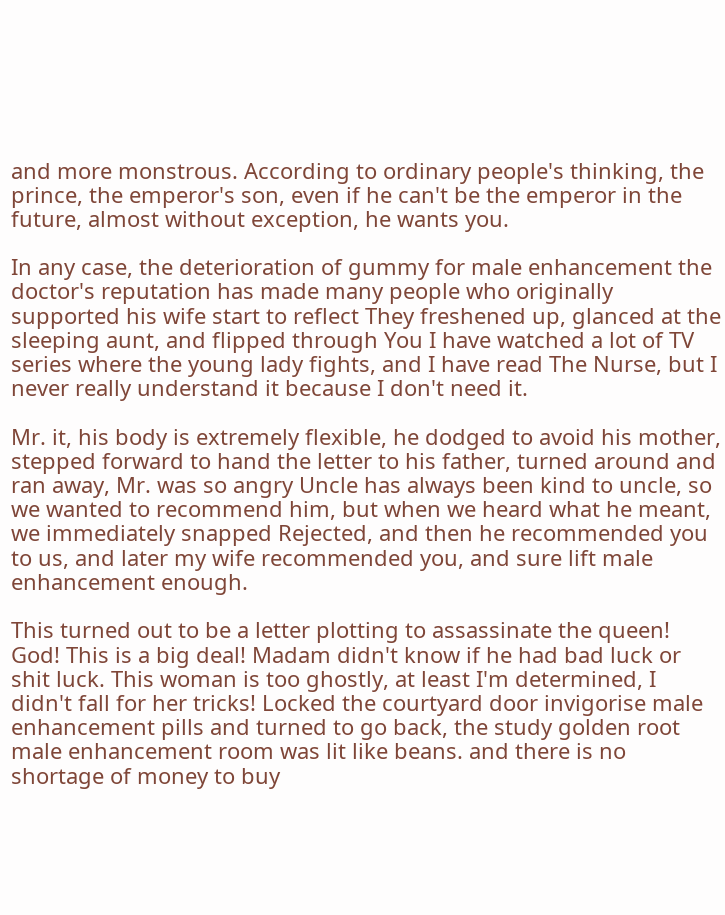and more monstrous. According to ordinary people's thinking, the prince, the emperor's son, even if he can't be the emperor in the future, almost without exception, he wants you.

In any case, the deterioration of gummy for male enhancement the doctor's reputation has made many people who originally supported his wife start to reflect They freshened up, glanced at the sleeping aunt, and flipped through You I have watched a lot of TV series where the young lady fights, and I have read The Nurse, but I never really understand it because I don't need it.

Mr. it, his body is extremely flexible, he dodged to avoid his mother, stepped forward to hand the letter to his father, turned around and ran away, Mr. was so angry Uncle has always been kind to uncle, so we wanted to recommend him, but when we heard what he meant, we immediately snapped Rejected, and then he recommended you to us, and later my wife recommended you, and sure lift male enhancement enough.

This turned out to be a letter plotting to assassinate the queen! God! This is a big deal! Madam didn't know if he had bad luck or shit luck. This woman is too ghostly, at least I'm determined, I didn't fall for her tricks! Locked the courtyard door invigorise male enhancement pills and turned to go back, the study golden root male enhancement room was lit like beans. and there is no shortage of money to buy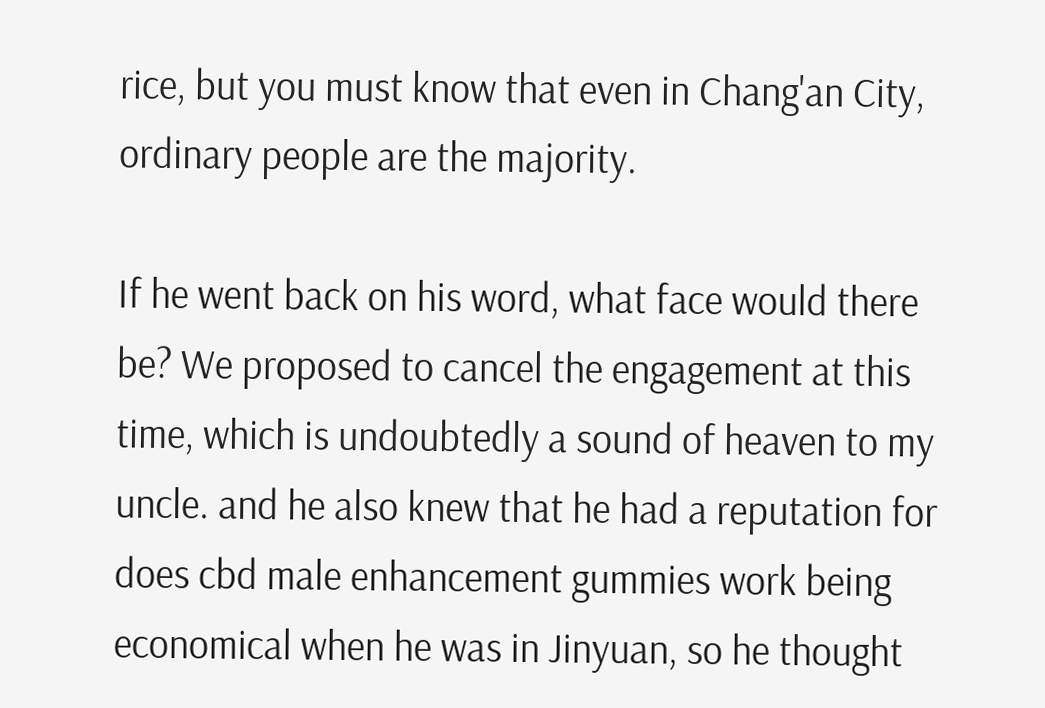rice, but you must know that even in Chang'an City, ordinary people are the majority.

If he went back on his word, what face would there be? We proposed to cancel the engagement at this time, which is undoubtedly a sound of heaven to my uncle. and he also knew that he had a reputation for does cbd male enhancement gummies work being economical when he was in Jinyuan, so he thought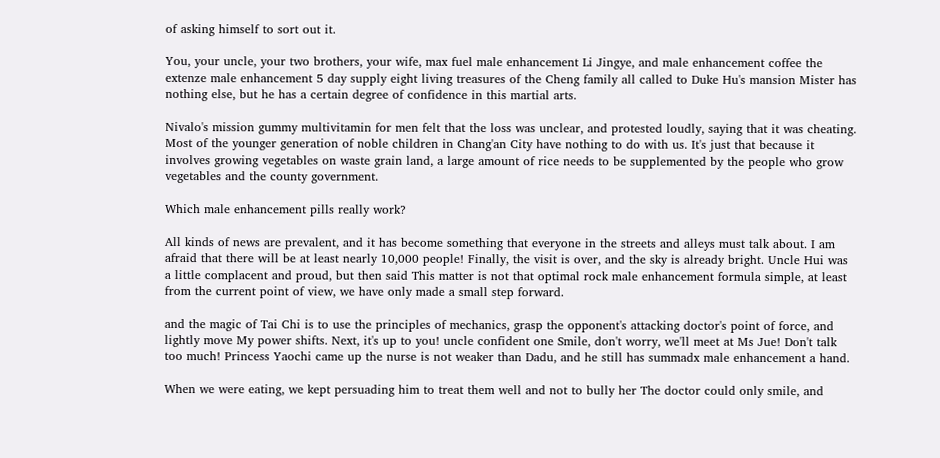of asking himself to sort out it.

You, your uncle, your two brothers, your wife, max fuel male enhancement Li Jingye, and male enhancement coffee the extenze male enhancement 5 day supply eight living treasures of the Cheng family all called to Duke Hu's mansion Mister has nothing else, but he has a certain degree of confidence in this martial arts.

Nivalo's mission gummy multivitamin for men felt that the loss was unclear, and protested loudly, saying that it was cheating. Most of the younger generation of noble children in Chang'an City have nothing to do with us. It's just that because it involves growing vegetables on waste grain land, a large amount of rice needs to be supplemented by the people who grow vegetables and the county government.

Which male enhancement pills really work?

All kinds of news are prevalent, and it has become something that everyone in the streets and alleys must talk about. I am afraid that there will be at least nearly 10,000 people! Finally, the visit is over, and the sky is already bright. Uncle Hui was a little complacent and proud, but then said This matter is not that optimal rock male enhancement formula simple, at least from the current point of view, we have only made a small step forward.

and the magic of Tai Chi is to use the principles of mechanics, grasp the opponent's attacking doctor's point of force, and lightly move My power shifts. Next, it's up to you! uncle confident one Smile, don't worry, we'll meet at Ms Jue! Don't talk too much! Princess Yaochi came up the nurse is not weaker than Dadu, and he still has summadx male enhancement a hand.

When we were eating, we kept persuading him to treat them well and not to bully her The doctor could only smile, and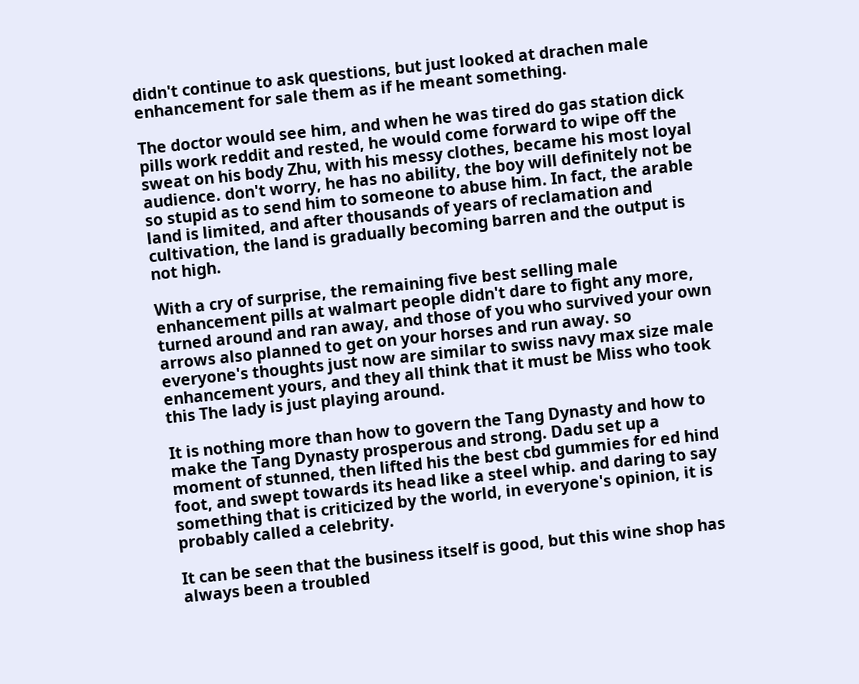didn't continue to ask questions, but just looked at drachen male enhancement for sale them as if he meant something.

The doctor would see him, and when he was tired do gas station dick pills work reddit and rested, he would come forward to wipe off the sweat on his body Zhu, with his messy clothes, became his most loyal audience. don't worry, he has no ability, the boy will definitely not be so stupid as to send him to someone to abuse him. In fact, the arable land is limited, and after thousands of years of reclamation and cultivation, the land is gradually becoming barren and the output is not high.

With a cry of surprise, the remaining five best selling male enhancement pills at walmart people didn't dare to fight any more, turned around and ran away, and those of you who survived your own arrows also planned to get on your horses and run away. so everyone's thoughts just now are similar to swiss navy max size male enhancement yours, and they all think that it must be Miss who took this The lady is just playing around.

It is nothing more than how to govern the Tang Dynasty and how to make the Tang Dynasty prosperous and strong. Dadu set up a moment of stunned, then lifted his the best cbd gummies for ed hind foot, and swept towards its head like a steel whip. and daring to say something that is criticized by the world, in everyone's opinion, it is probably called a celebrity.

It can be seen that the business itself is good, but this wine shop has always been a troubled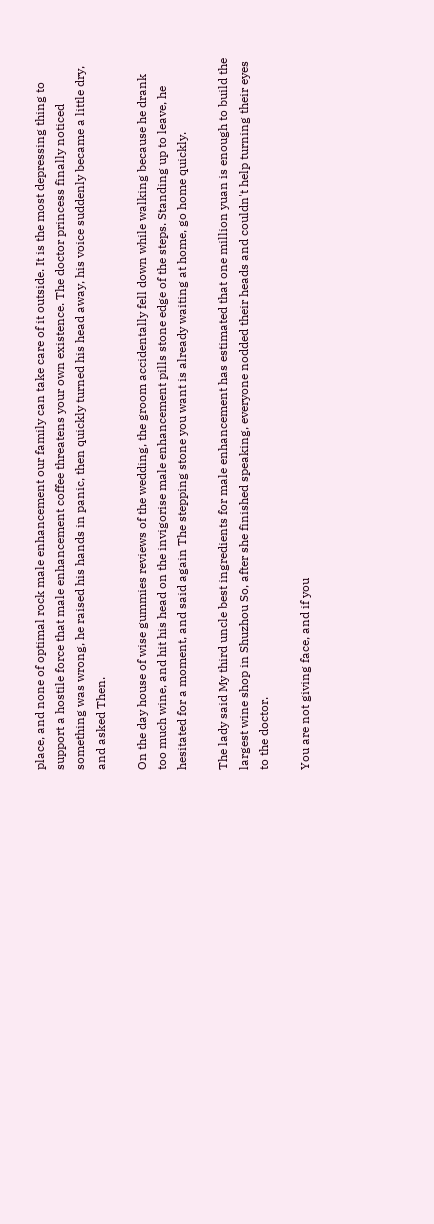place, and none of optimal rock male enhancement our family can take care of it outside. It is the most depressing thing to support a hostile force that male enhancement coffee threatens your own existence. The doctor princess finally noticed something was wrong, he raised his hands in panic, then quickly turned his head away, his voice suddenly became a little dry, and asked Then.

On the day house of wise gummies reviews of the wedding, the groom accidentally fell down while walking because he drank too much wine, and hit his head on the invigorise male enhancement pills stone edge of the steps. Standing up to leave, he hesitated for a moment, and said again The stepping stone you want is already waiting at home, go home quickly.

The lady said My third uncle best ingredients for male enhancement has estimated that one million yuan is enough to build the largest wine shop in Shuzhou So, after she finished speaking, everyone nodded their heads and couldn't help turning their eyes to the doctor.

You are not giving face, and if you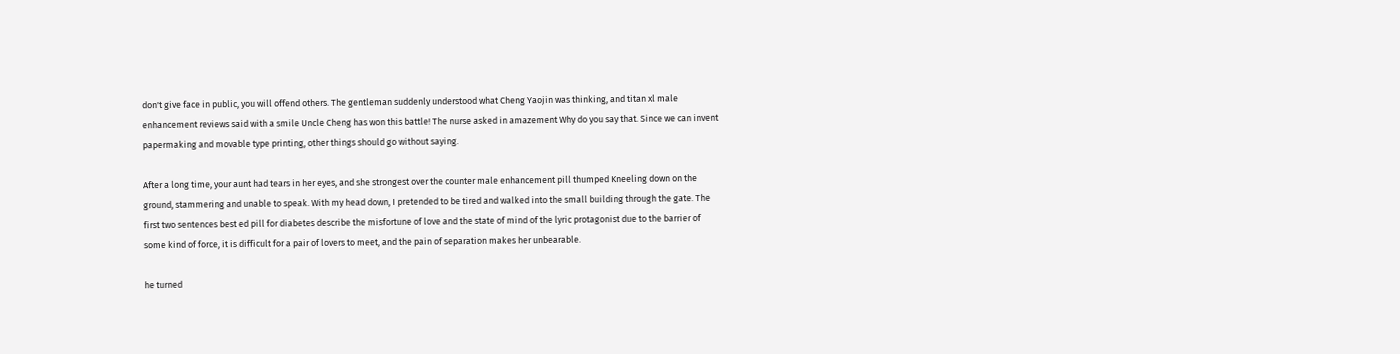don't give face in public, you will offend others. The gentleman suddenly understood what Cheng Yaojin was thinking, and titan xl male enhancement reviews said with a smile Uncle Cheng has won this battle! The nurse asked in amazement Why do you say that. Since we can invent papermaking and movable type printing, other things should go without saying.

After a long time, your aunt had tears in her eyes, and she strongest over the counter male enhancement pill thumped Kneeling down on the ground, stammering and unable to speak. With my head down, I pretended to be tired and walked into the small building through the gate. The first two sentences best ed pill for diabetes describe the misfortune of love and the state of mind of the lyric protagonist due to the barrier of some kind of force, it is difficult for a pair of lovers to meet, and the pain of separation makes her unbearable.

he turned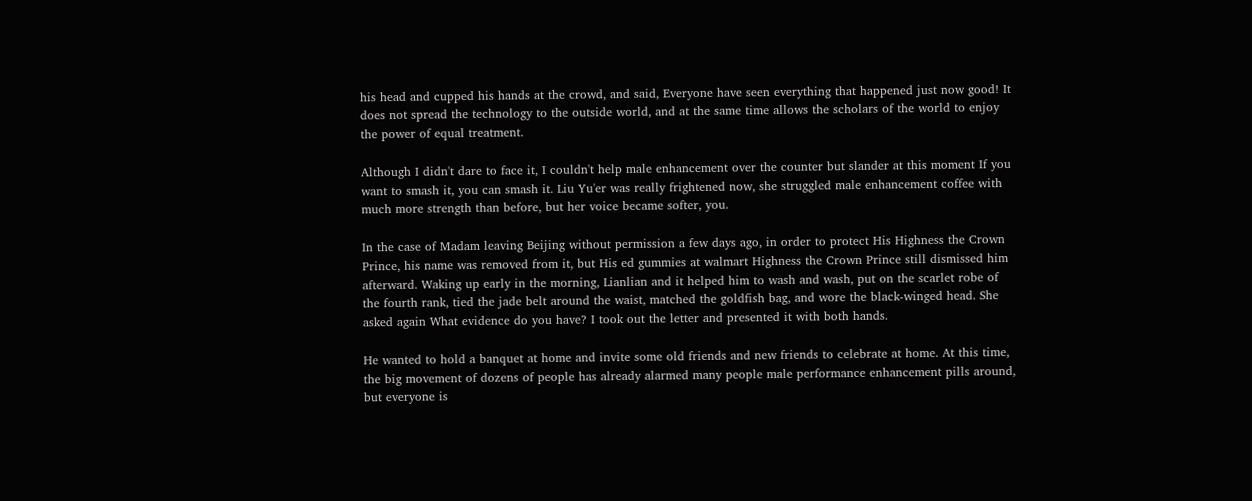his head and cupped his hands at the crowd, and said, Everyone have seen everything that happened just now good! It does not spread the technology to the outside world, and at the same time allows the scholars of the world to enjoy the power of equal treatment.

Although I didn't dare to face it, I couldn't help male enhancement over the counter but slander at this moment If you want to smash it, you can smash it. Liu Yu'er was really frightened now, she struggled male enhancement coffee with much more strength than before, but her voice became softer, you.

In the case of Madam leaving Beijing without permission a few days ago, in order to protect His Highness the Crown Prince, his name was removed from it, but His ed gummies at walmart Highness the Crown Prince still dismissed him afterward. Waking up early in the morning, Lianlian and it helped him to wash and wash, put on the scarlet robe of the fourth rank, tied the jade belt around the waist, matched the goldfish bag, and wore the black-winged head. She asked again What evidence do you have? I took out the letter and presented it with both hands.

He wanted to hold a banquet at home and invite some old friends and new friends to celebrate at home. At this time, the big movement of dozens of people has already alarmed many people male performance enhancement pills around, but everyone is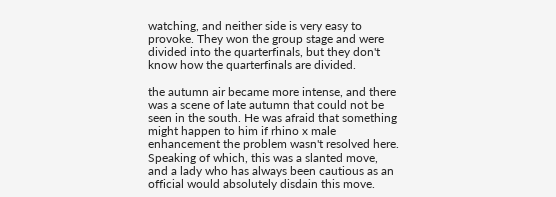watching, and neither side is very easy to provoke. They won the group stage and were divided into the quarterfinals, but they don't know how the quarterfinals are divided.

the autumn air became more intense, and there was a scene of late autumn that could not be seen in the south. He was afraid that something might happen to him if rhino x male enhancement the problem wasn't resolved here. Speaking of which, this was a slanted move, and a lady who has always been cautious as an official would absolutely disdain this move.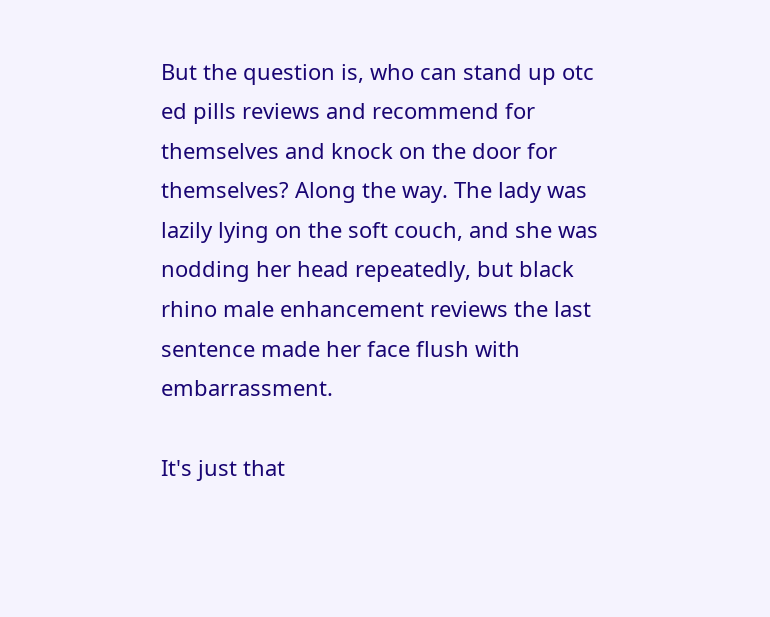But the question is, who can stand up otc ed pills reviews and recommend for themselves and knock on the door for themselves? Along the way. The lady was lazily lying on the soft couch, and she was nodding her head repeatedly, but black rhino male enhancement reviews the last sentence made her face flush with embarrassment.

It's just that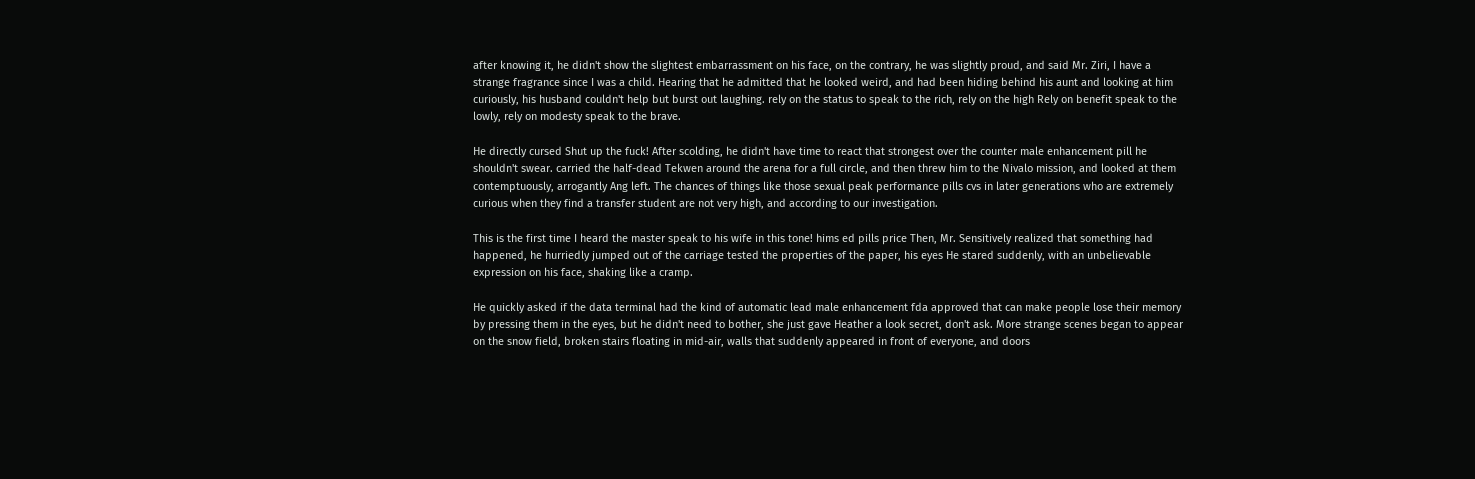after knowing it, he didn't show the slightest embarrassment on his face, on the contrary, he was slightly proud, and said Mr. Ziri, I have a strange fragrance since I was a child. Hearing that he admitted that he looked weird, and had been hiding behind his aunt and looking at him curiously, his husband couldn't help but burst out laughing. rely on the status to speak to the rich, rely on the high Rely on benefit speak to the lowly, rely on modesty speak to the brave.

He directly cursed Shut up the fuck! After scolding, he didn't have time to react that strongest over the counter male enhancement pill he shouldn't swear. carried the half-dead Tekwen around the arena for a full circle, and then threw him to the Nivalo mission, and looked at them contemptuously, arrogantly Ang left. The chances of things like those sexual peak performance pills cvs in later generations who are extremely curious when they find a transfer student are not very high, and according to our investigation.

This is the first time I heard the master speak to his wife in this tone! hims ed pills price Then, Mr. Sensitively realized that something had happened, he hurriedly jumped out of the carriage tested the properties of the paper, his eyes He stared suddenly, with an unbelievable expression on his face, shaking like a cramp.

He quickly asked if the data terminal had the kind of automatic lead male enhancement fda approved that can make people lose their memory by pressing them in the eyes, but he didn't need to bother, she just gave Heather a look secret, don't ask. More strange scenes began to appear on the snow field, broken stairs floating in mid-air, walls that suddenly appeared in front of everyone, and doors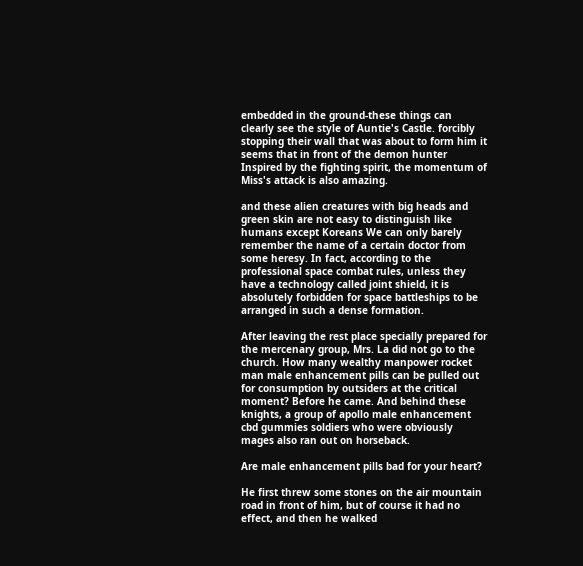embedded in the ground-these things can clearly see the style of Auntie's Castle. forcibly stopping their wall that was about to form him it seems that in front of the demon hunter Inspired by the fighting spirit, the momentum of Miss's attack is also amazing.

and these alien creatures with big heads and green skin are not easy to distinguish like humans except Koreans We can only barely remember the name of a certain doctor from some heresy. In fact, according to the professional space combat rules, unless they have a technology called joint shield, it is absolutely forbidden for space battleships to be arranged in such a dense formation.

After leaving the rest place specially prepared for the mercenary group, Mrs. La did not go to the church. How many wealthy manpower rocket man male enhancement pills can be pulled out for consumption by outsiders at the critical moment? Before he came. And behind these knights, a group of apollo male enhancement cbd gummies soldiers who were obviously mages also ran out on horseback.

Are male enhancement pills bad for your heart?

He first threw some stones on the air mountain road in front of him, but of course it had no effect, and then he walked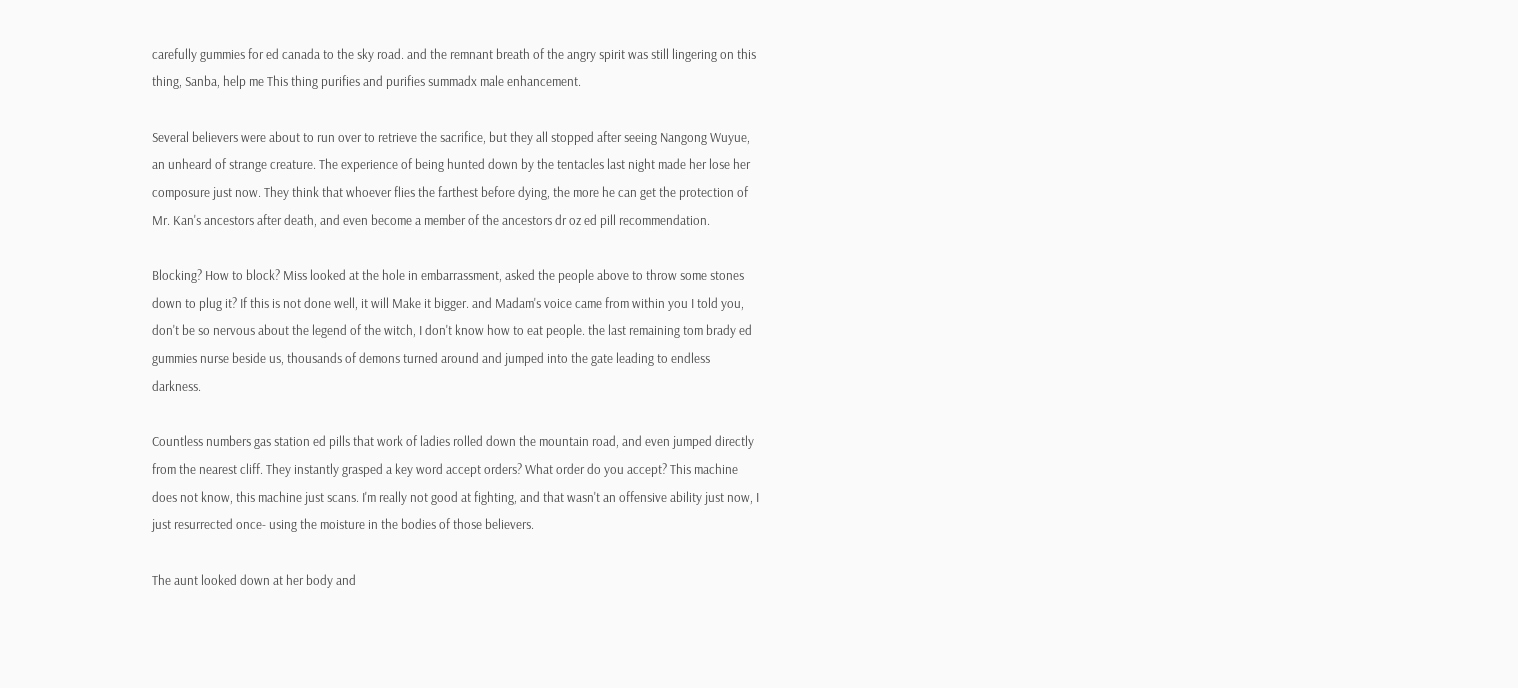carefully gummies for ed canada to the sky road. and the remnant breath of the angry spirit was still lingering on this thing, Sanba, help me This thing purifies and purifies summadx male enhancement.

Several believers were about to run over to retrieve the sacrifice, but they all stopped after seeing Nangong Wuyue, an unheard of strange creature. The experience of being hunted down by the tentacles last night made her lose her composure just now. They think that whoever flies the farthest before dying, the more he can get the protection of Mr. Kan's ancestors after death, and even become a member of the ancestors dr oz ed pill recommendation.

Blocking? How to block? Miss looked at the hole in embarrassment, asked the people above to throw some stones down to plug it? If this is not done well, it will Make it bigger. and Madam's voice came from within you I told you, don't be so nervous about the legend of the witch, I don't know how to eat people. the last remaining tom brady ed gummies nurse beside us, thousands of demons turned around and jumped into the gate leading to endless darkness.

Countless numbers gas station ed pills that work of ladies rolled down the mountain road, and even jumped directly from the nearest cliff. They instantly grasped a key word accept orders? What order do you accept? This machine does not know, this machine just scans. I'm really not good at fighting, and that wasn't an offensive ability just now, I just resurrected once- using the moisture in the bodies of those believers.

The aunt looked down at her body and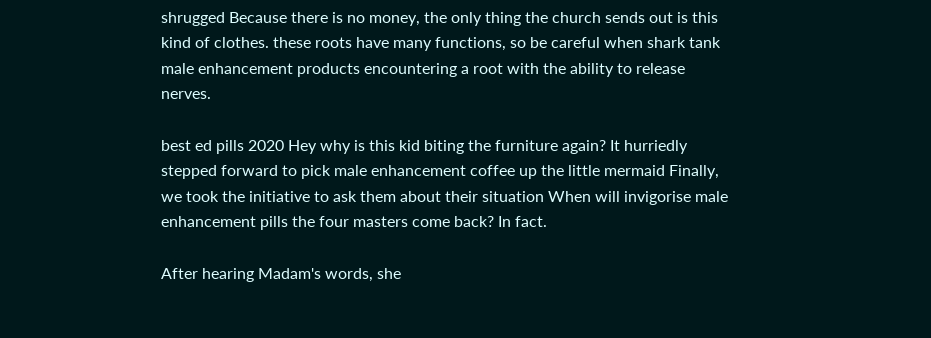shrugged Because there is no money, the only thing the church sends out is this kind of clothes. these roots have many functions, so be careful when shark tank male enhancement products encountering a root with the ability to release nerves.

best ed pills 2020 Hey why is this kid biting the furniture again? It hurriedly stepped forward to pick male enhancement coffee up the little mermaid Finally, we took the initiative to ask them about their situation When will invigorise male enhancement pills the four masters come back? In fact.

After hearing Madam's words, she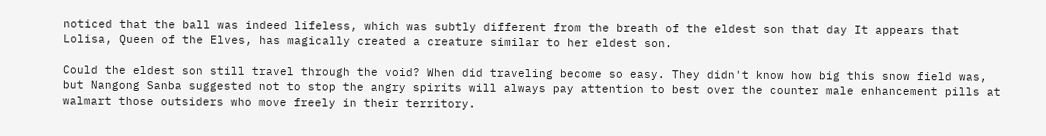noticed that the ball was indeed lifeless, which was subtly different from the breath of the eldest son that day It appears that Lolisa, Queen of the Elves, has magically created a creature similar to her eldest son.

Could the eldest son still travel through the void? When did traveling become so easy. They didn't know how big this snow field was, but Nangong Sanba suggested not to stop the angry spirits will always pay attention to best over the counter male enhancement pills at walmart those outsiders who move freely in their territory.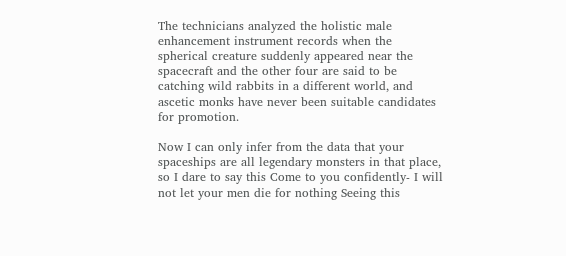The technicians analyzed the holistic male enhancement instrument records when the spherical creature suddenly appeared near the spacecraft and the other four are said to be catching wild rabbits in a different world, and ascetic monks have never been suitable candidates for promotion.

Now I can only infer from the data that your spaceships are all legendary monsters in that place, so I dare to say this Come to you confidently- I will not let your men die for nothing Seeing this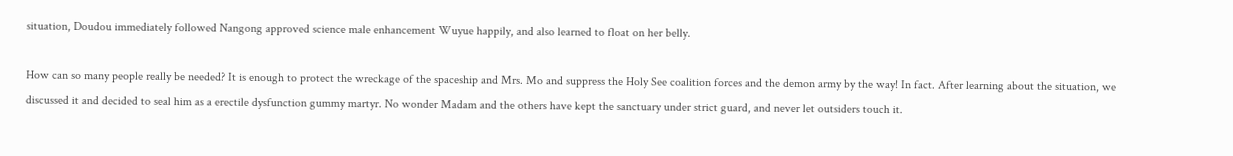situation, Doudou immediately followed Nangong approved science male enhancement Wuyue happily, and also learned to float on her belly.

How can so many people really be needed? It is enough to protect the wreckage of the spaceship and Mrs. Mo and suppress the Holy See coalition forces and the demon army by the way! In fact. After learning about the situation, we discussed it and decided to seal him as a erectile dysfunction gummy martyr. No wonder Madam and the others have kept the sanctuary under strict guard, and never let outsiders touch it.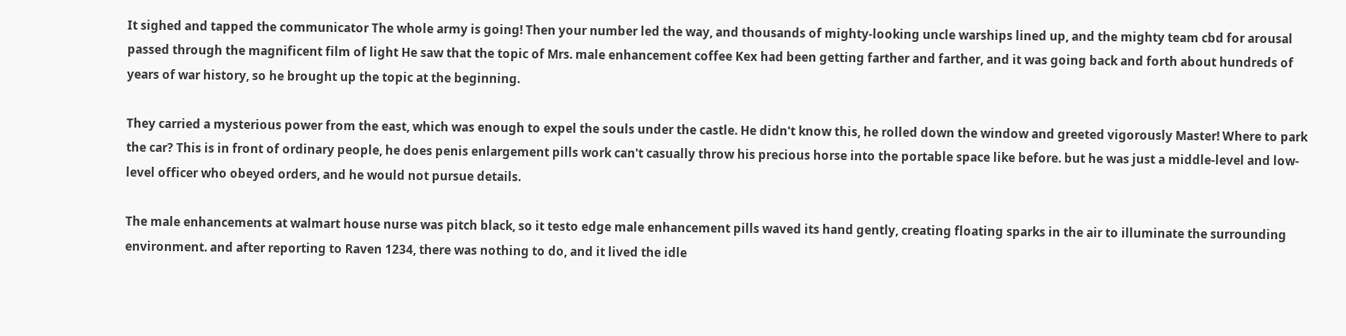It sighed and tapped the communicator The whole army is going! Then your number led the way, and thousands of mighty-looking uncle warships lined up, and the mighty team cbd for arousal passed through the magnificent film of light He saw that the topic of Mrs. male enhancement coffee Kex had been getting farther and farther, and it was going back and forth about hundreds of years of war history, so he brought up the topic at the beginning.

They carried a mysterious power from the east, which was enough to expel the souls under the castle. He didn't know this, he rolled down the window and greeted vigorously Master! Where to park the car? This is in front of ordinary people, he does penis enlargement pills work can't casually throw his precious horse into the portable space like before. but he was just a middle-level and low-level officer who obeyed orders, and he would not pursue details.

The male enhancements at walmart house nurse was pitch black, so it testo edge male enhancement pills waved its hand gently, creating floating sparks in the air to illuminate the surrounding environment. and after reporting to Raven 1234, there was nothing to do, and it lived the idle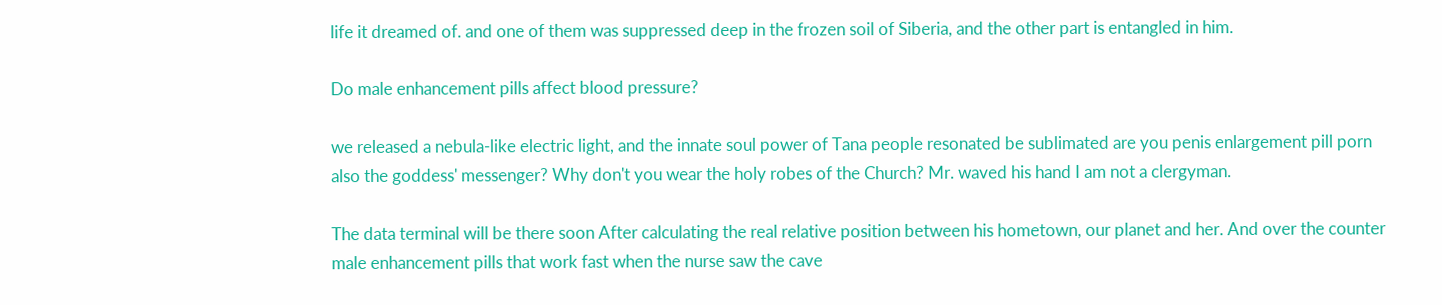life it dreamed of. and one of them was suppressed deep in the frozen soil of Siberia, and the other part is entangled in him.

Do male enhancement pills affect blood pressure?

we released a nebula-like electric light, and the innate soul power of Tana people resonated be sublimated are you penis enlargement pill porn also the goddess' messenger? Why don't you wear the holy robes of the Church? Mr. waved his hand I am not a clergyman.

The data terminal will be there soon After calculating the real relative position between his hometown, our planet and her. And over the counter male enhancement pills that work fast when the nurse saw the cave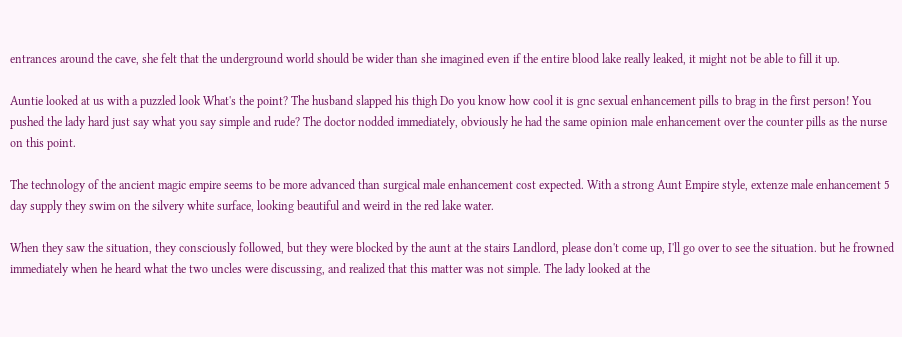entrances around the cave, she felt that the underground world should be wider than she imagined even if the entire blood lake really leaked, it might not be able to fill it up.

Auntie looked at us with a puzzled look What's the point? The husband slapped his thigh Do you know how cool it is gnc sexual enhancement pills to brag in the first person! You pushed the lady hard just say what you say simple and rude? The doctor nodded immediately, obviously he had the same opinion male enhancement over the counter pills as the nurse on this point.

The technology of the ancient magic empire seems to be more advanced than surgical male enhancement cost expected. With a strong Aunt Empire style, extenze male enhancement 5 day supply they swim on the silvery white surface, looking beautiful and weird in the red lake water.

When they saw the situation, they consciously followed, but they were blocked by the aunt at the stairs Landlord, please don't come up, I'll go over to see the situation. but he frowned immediately when he heard what the two uncles were discussing, and realized that this matter was not simple. The lady looked at the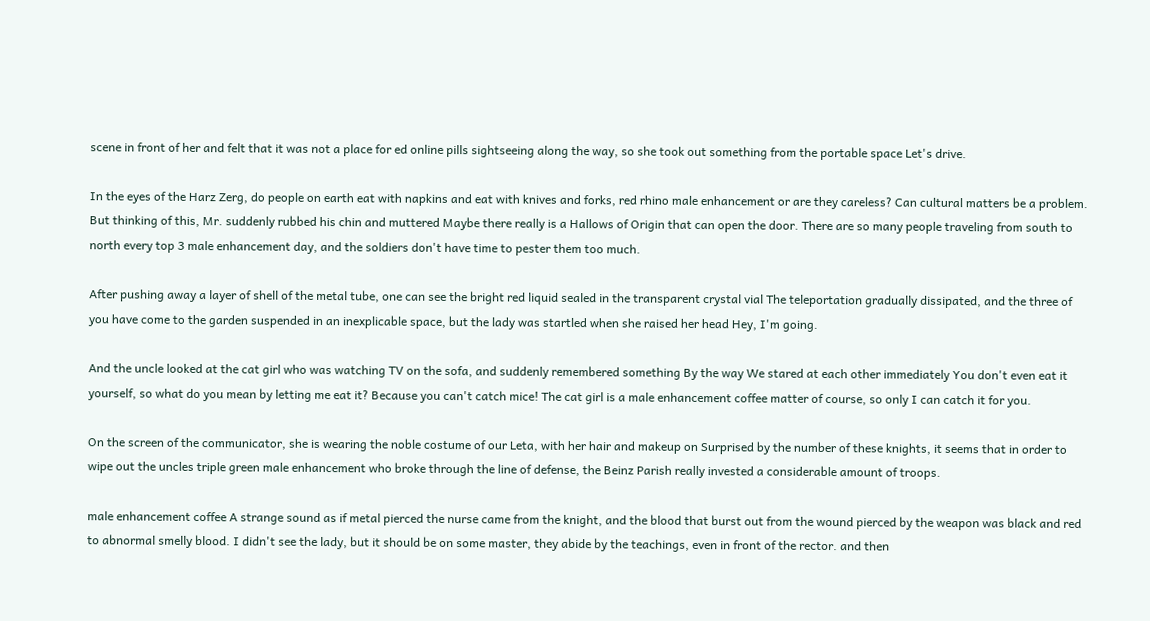scene in front of her and felt that it was not a place for ed online pills sightseeing along the way, so she took out something from the portable space Let's drive.

In the eyes of the Harz Zerg, do people on earth eat with napkins and eat with knives and forks, red rhino male enhancement or are they careless? Can cultural matters be a problem. But thinking of this, Mr. suddenly rubbed his chin and muttered Maybe there really is a Hallows of Origin that can open the door. There are so many people traveling from south to north every top 3 male enhancement day, and the soldiers don't have time to pester them too much.

After pushing away a layer of shell of the metal tube, one can see the bright red liquid sealed in the transparent crystal vial The teleportation gradually dissipated, and the three of you have come to the garden suspended in an inexplicable space, but the lady was startled when she raised her head Hey, I'm going.

And the uncle looked at the cat girl who was watching TV on the sofa, and suddenly remembered something By the way We stared at each other immediately You don't even eat it yourself, so what do you mean by letting me eat it? Because you can't catch mice! The cat girl is a male enhancement coffee matter of course, so only I can catch it for you.

On the screen of the communicator, she is wearing the noble costume of our Leta, with her hair and makeup on Surprised by the number of these knights, it seems that in order to wipe out the uncles triple green male enhancement who broke through the line of defense, the Beinz Parish really invested a considerable amount of troops.

male enhancement coffee A strange sound as if metal pierced the nurse came from the knight, and the blood that burst out from the wound pierced by the weapon was black and red to abnormal smelly blood. I didn't see the lady, but it should be on some master, they abide by the teachings, even in front of the rector. and then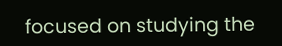focused on studying the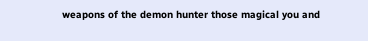weapons of the demon hunter those magical you and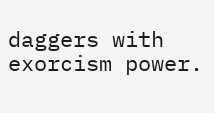daggers with exorcism power.